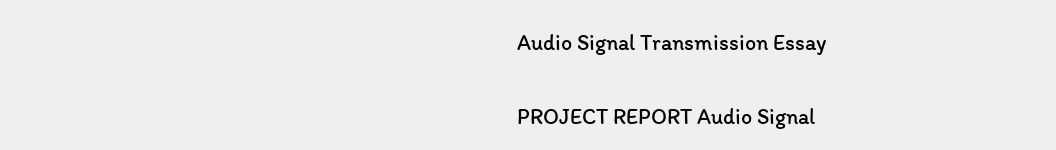Audio Signal Transmission Essay

PROJECT REPORT Audio Signal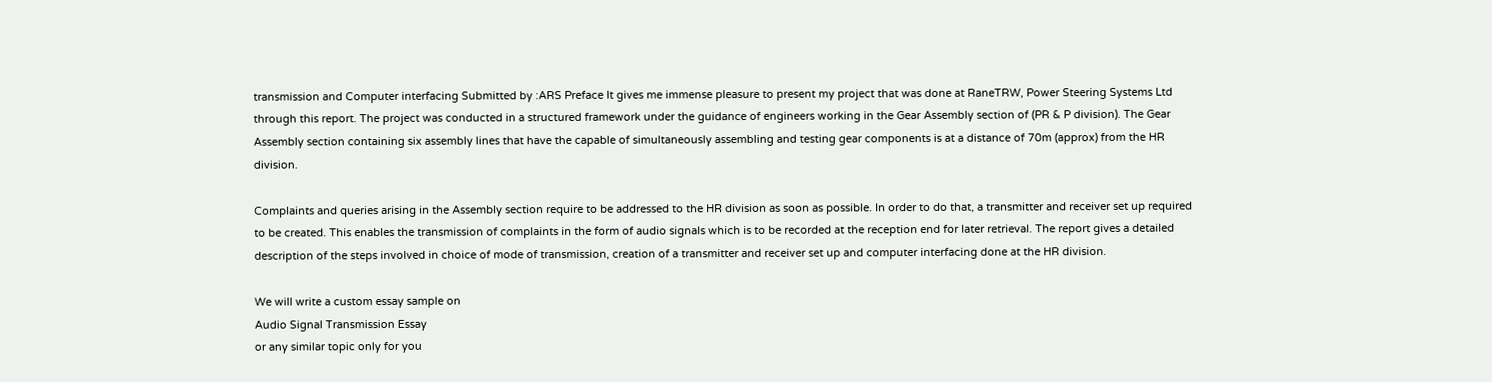transmission and Computer interfacing Submitted by :ARS Preface It gives me immense pleasure to present my project that was done at RaneTRW, Power Steering Systems Ltd through this report. The project was conducted in a structured framework under the guidance of engineers working in the Gear Assembly section of (PR & P division). The Gear Assembly section containing six assembly lines that have the capable of simultaneously assembling and testing gear components is at a distance of 70m (approx) from the HR division.

Complaints and queries arising in the Assembly section require to be addressed to the HR division as soon as possible. In order to do that, a transmitter and receiver set up required to be created. This enables the transmission of complaints in the form of audio signals which is to be recorded at the reception end for later retrieval. The report gives a detailed description of the steps involved in choice of mode of transmission, creation of a transmitter and receiver set up and computer interfacing done at the HR division.

We will write a custom essay sample on
Audio Signal Transmission Essay
or any similar topic only for you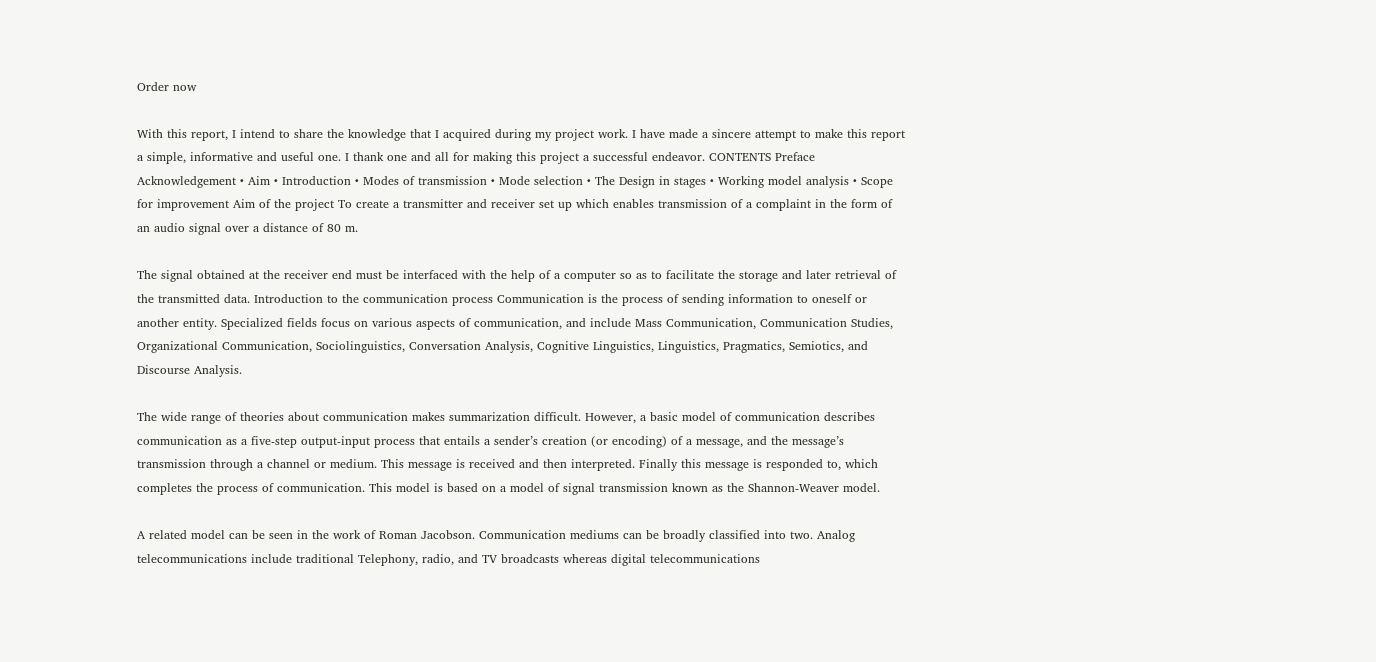Order now

With this report, I intend to share the knowledge that I acquired during my project work. I have made a sincere attempt to make this report a simple, informative and useful one. I thank one and all for making this project a successful endeavor. CONTENTS Preface Acknowledgement • Aim • Introduction • Modes of transmission • Mode selection • The Design in stages • Working model analysis • Scope for improvement Aim of the project To create a transmitter and receiver set up which enables transmission of a complaint in the form of an audio signal over a distance of 80 m.

The signal obtained at the receiver end must be interfaced with the help of a computer so as to facilitate the storage and later retrieval of the transmitted data. Introduction to the communication process Communication is the process of sending information to oneself or another entity. Specialized fields focus on various aspects of communication, and include Mass Communication, Communication Studies, Organizational Communication, Sociolinguistics, Conversation Analysis, Cognitive Linguistics, Linguistics, Pragmatics, Semiotics, and Discourse Analysis.

The wide range of theories about communication makes summarization difficult. However, a basic model of communication describes communication as a five-step output-input process that entails a sender’s creation (or encoding) of a message, and the message’s transmission through a channel or medium. This message is received and then interpreted. Finally this message is responded to, which completes the process of communication. This model is based on a model of signal transmission known as the Shannon-Weaver model.

A related model can be seen in the work of Roman Jacobson. Communication mediums can be broadly classified into two. Analog telecommunications include traditional Telephony, radio, and TV broadcasts whereas digital telecommunications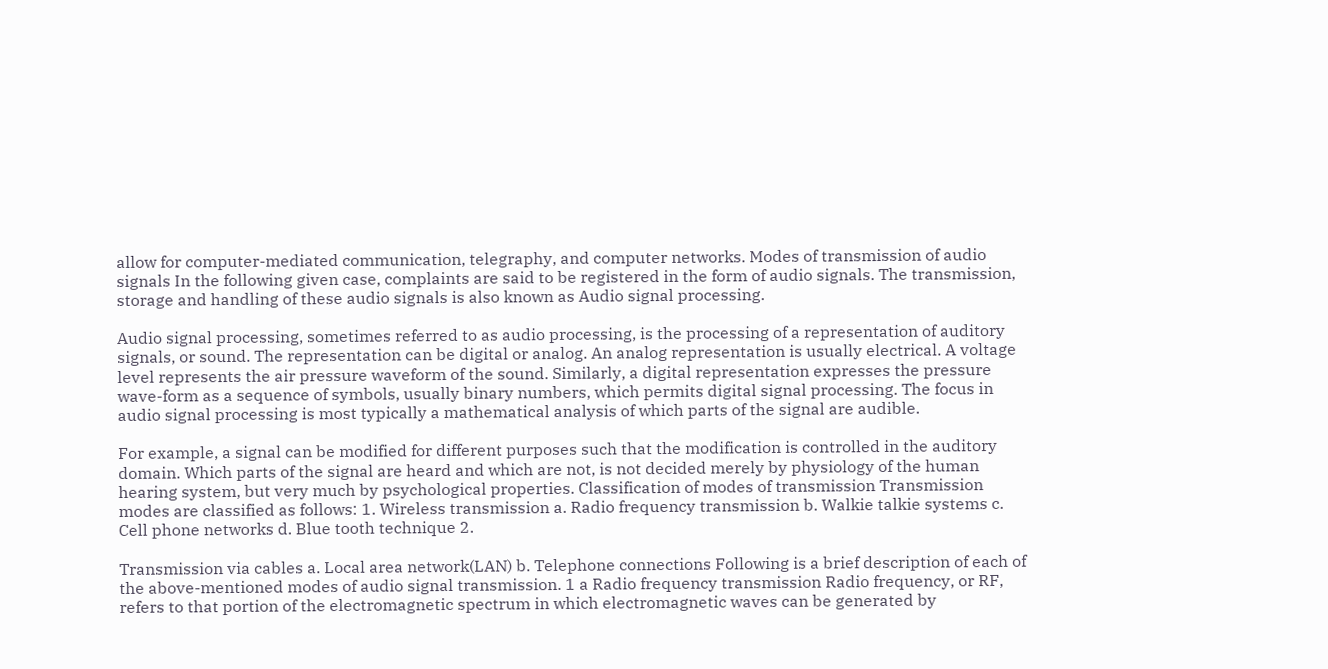allow for computer-mediated communication, telegraphy, and computer networks. Modes of transmission of audio signals In the following given case, complaints are said to be registered in the form of audio signals. The transmission, storage and handling of these audio signals is also known as Audio signal processing.

Audio signal processing, sometimes referred to as audio processing, is the processing of a representation of auditory signals, or sound. The representation can be digital or analog. An analog representation is usually electrical. A voltage level represents the air pressure waveform of the sound. Similarly, a digital representation expresses the pressure wave-form as a sequence of symbols, usually binary numbers, which permits digital signal processing. The focus in audio signal processing is most typically a mathematical analysis of which parts of the signal are audible.

For example, a signal can be modified for different purposes such that the modification is controlled in the auditory domain. Which parts of the signal are heard and which are not, is not decided merely by physiology of the human hearing system, but very much by psychological properties. Classification of modes of transmission Transmission modes are classified as follows: 1. Wireless transmission a. Radio frequency transmission b. Walkie talkie systems c. Cell phone networks d. Blue tooth technique 2.

Transmission via cables a. Local area network(LAN) b. Telephone connections Following is a brief description of each of the above-mentioned modes of audio signal transmission. 1 a Radio frequency transmission Radio frequency, or RF, refers to that portion of the electromagnetic spectrum in which electromagnetic waves can be generated by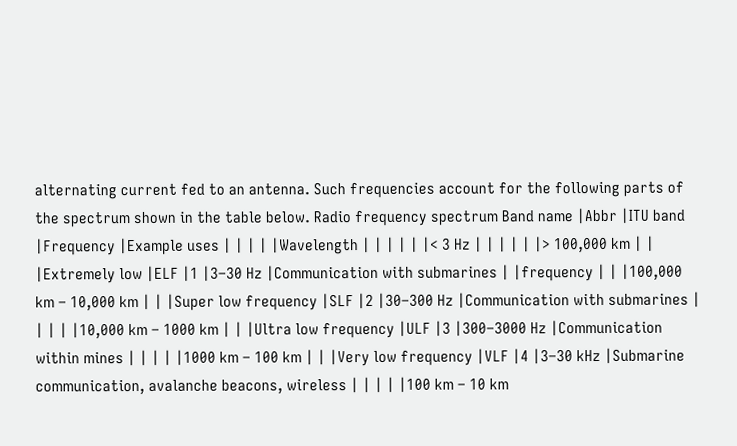alternating current fed to an antenna. Such frequencies account for the following parts of the spectrum shown in the table below. Radio frequency spectrum Band name |Abbr |ITU band |Frequency |Example uses | | | | |Wavelength | | | | | |< 3 Hz | | | | | |> 100,000 km | | |Extremely low |ELF |1 |3–30 Hz |Communication with submarines | |frequency | | |100,000 km – 10,000 km | | |Super low frequency |SLF |2 |30–300 Hz |Communication with submarines | | | | |10,000 km – 1000 km | | |Ultra low frequency |ULF |3 |300–3000 Hz |Communication within mines | | | | |1000 km – 100 km | | |Very low frequency |VLF |4 |3–30 kHz |Submarine communication, avalanche beacons, wireless | | | | |100 km – 10 km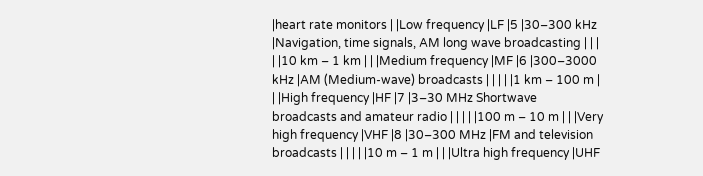|heart rate monitors | |Low frequency |LF |5 |30–300 kHz |Navigation, time signals, AM long wave broadcasting | | | | |10 km – 1 km | | |Medium frequency |MF |6 |300–3000 kHz |AM (Medium-wave) broadcasts | | | | |1 km – 100 m | | |High frequency |HF |7 |3–30 MHz Shortwave broadcasts and amateur radio | | | | |100 m – 10 m | | |Very high frequency |VHF |8 |30–300 MHz |FM and television broadcasts | | | | |10 m – 1 m | | |Ultra high frequency |UHF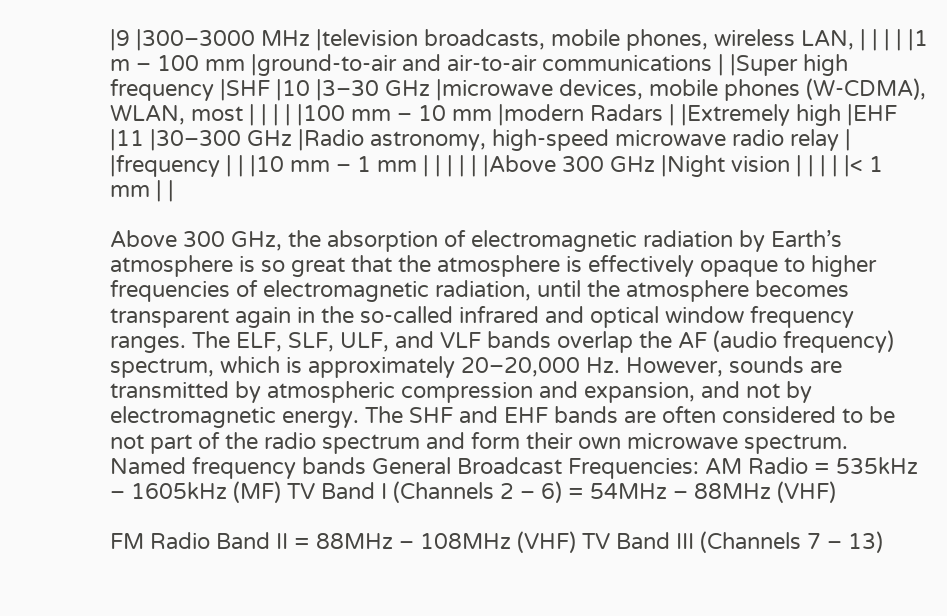|9 |300–3000 MHz |television broadcasts, mobile phones, wireless LAN, | | | | |1 m – 100 mm |ground-to-air and air-to-air communications | |Super high frequency |SHF |10 |3–30 GHz |microwave devices, mobile phones (W-CDMA), WLAN, most | | | | |100 mm – 10 mm |modern Radars | |Extremely high |EHF |11 |30–300 GHz |Radio astronomy, high-speed microwave radio relay | |frequency | | |10 mm – 1 mm | | | | | |Above 300 GHz |Night vision | | | | |< 1 mm | |

Above 300 GHz, the absorption of electromagnetic radiation by Earth’s atmosphere is so great that the atmosphere is effectively opaque to higher frequencies of electromagnetic radiation, until the atmosphere becomes transparent again in the so-called infrared and optical window frequency ranges. The ELF, SLF, ULF, and VLF bands overlap the AF (audio frequency) spectrum, which is approximately 20–20,000 Hz. However, sounds are transmitted by atmospheric compression and expansion, and not by electromagnetic energy. The SHF and EHF bands are often considered to be not part of the radio spectrum and form their own microwave spectrum. Named frequency bands General Broadcast Frequencies: AM Radio = 535kHz – 1605kHz (MF) TV Band I (Channels 2 – 6) = 54MHz – 88MHz (VHF)

FM Radio Band II = 88MHz – 108MHz (VHF) TV Band III (Channels 7 – 13)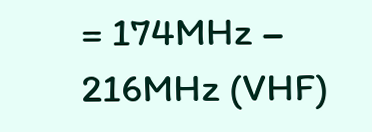= 174MHz – 216MHz (VHF)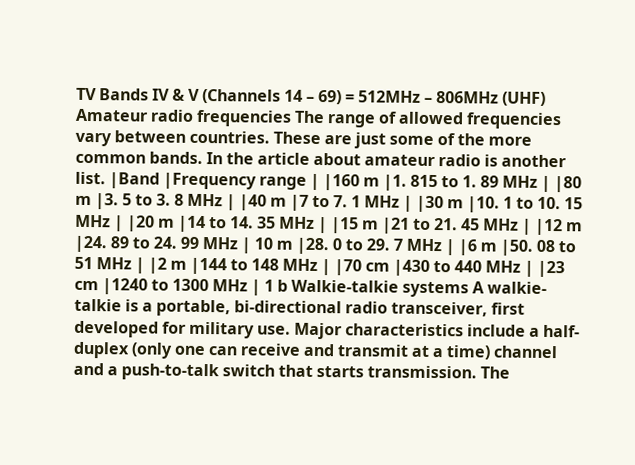TV Bands IV & V (Channels 14 – 69) = 512MHz – 806MHz (UHF) Amateur radio frequencies The range of allowed frequencies vary between countries. These are just some of the more common bands. In the article about amateur radio is another list. |Band |Frequency range | |160 m |1. 815 to 1. 89 MHz | |80 m |3. 5 to 3. 8 MHz | |40 m |7 to 7. 1 MHz | |30 m |10. 1 to 10. 15 MHz | |20 m |14 to 14. 35 MHz | |15 m |21 to 21. 45 MHz | |12 m |24. 89 to 24. 99 MHz | 10 m |28. 0 to 29. 7 MHz | |6 m |50. 08 to 51 MHz | |2 m |144 to 148 MHz | |70 cm |430 to 440 MHz | |23 cm |1240 to 1300 MHz | 1 b Walkie-talkie systems A walkie-talkie is a portable, bi-directional radio transceiver, first developed for military use. Major characteristics include a half-duplex (only one can receive and transmit at a time) channel and a push-to-talk switch that starts transmission. The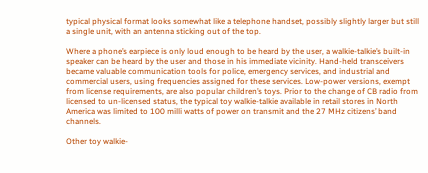typical physical format looks somewhat like a telephone handset, possibly slightly larger but still a single unit, with an antenna sticking out of the top.

Where a phone’s earpiece is only loud enough to be heard by the user, a walkie-talkie’s built-in speaker can be heard by the user and those in his immediate vicinity. Hand-held transceivers became valuable communication tools for police, emergency services, and industrial and commercial users, using frequencies assigned for these services. Low-power versions, exempt from license requirements, are also popular children’s toys. Prior to the change of CB radio from licensed to un-licensed status, the typical toy walkie-talkie available in retail stores in North America was limited to 100 milli watts of power on transmit and the 27 MHz citizens’ band channels.

Other toy walkie-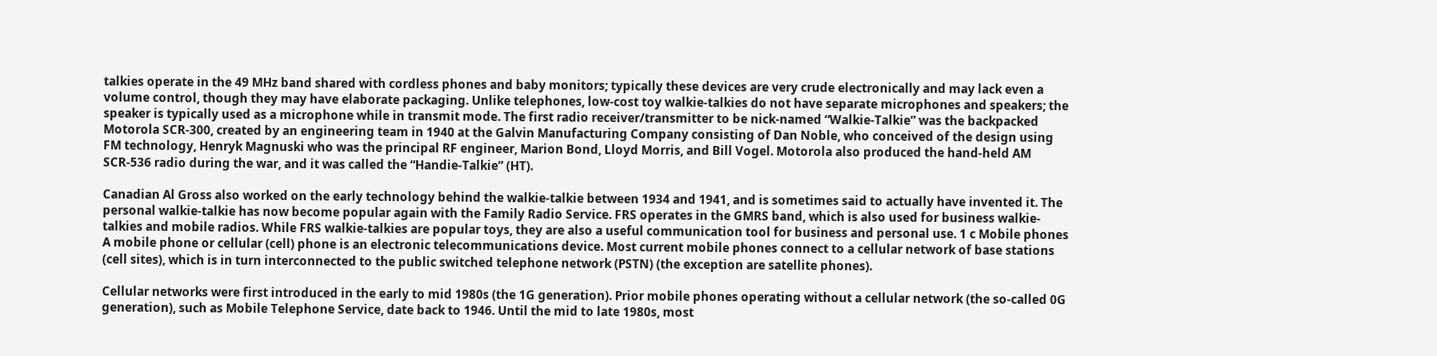talkies operate in the 49 MHz band shared with cordless phones and baby monitors; typically these devices are very crude electronically and may lack even a volume control, though they may have elaborate packaging. Unlike telephones, low-cost toy walkie-talkies do not have separate microphones and speakers; the speaker is typically used as a microphone while in transmit mode. The first radio receiver/transmitter to be nick-named “Walkie-Talkie” was the backpacked Motorola SCR-300, created by an engineering team in 1940 at the Galvin Manufacturing Company consisting of Dan Noble, who conceived of the design using FM technology, Henryk Magnuski who was the principal RF engineer, Marion Bond, Lloyd Morris, and Bill Vogel. Motorola also produced the hand-held AM SCR-536 radio during the war, and it was called the “Handie-Talkie” (HT).

Canadian Al Gross also worked on the early technology behind the walkie-talkie between 1934 and 1941, and is sometimes said to actually have invented it. The personal walkie-talkie has now become popular again with the Family Radio Service. FRS operates in the GMRS band, which is also used for business walkie-talkies and mobile radios. While FRS walkie-talkies are popular toys, they are also a useful communication tool for business and personal use. 1 c Mobile phones A mobile phone or cellular (cell) phone is an electronic telecommunications device. Most current mobile phones connect to a cellular network of base stations (cell sites), which is in turn interconnected to the public switched telephone network (PSTN) (the exception are satellite phones).

Cellular networks were first introduced in the early to mid 1980s (the 1G generation). Prior mobile phones operating without a cellular network (the so-called 0G generation), such as Mobile Telephone Service, date back to 1946. Until the mid to late 1980s, most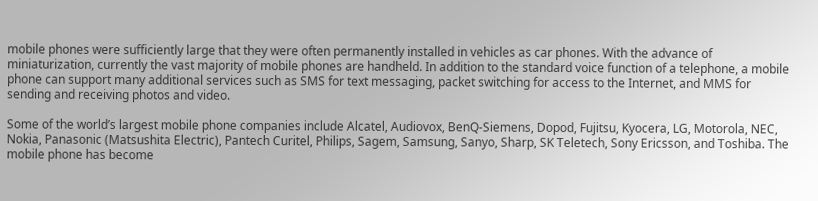mobile phones were sufficiently large that they were often permanently installed in vehicles as car phones. With the advance of miniaturization, currently the vast majority of mobile phones are handheld. In addition to the standard voice function of a telephone, a mobile phone can support many additional services such as SMS for text messaging, packet switching for access to the Internet, and MMS for sending and receiving photos and video.

Some of the world’s largest mobile phone companies include Alcatel, Audiovox, BenQ-Siemens, Dopod, Fujitsu, Kyocera, LG, Motorola, NEC, Nokia, Panasonic (Matsushita Electric), Pantech Curitel, Philips, Sagem, Samsung, Sanyo, Sharp, SK Teletech, Sony Ericsson, and Toshiba. The mobile phone has become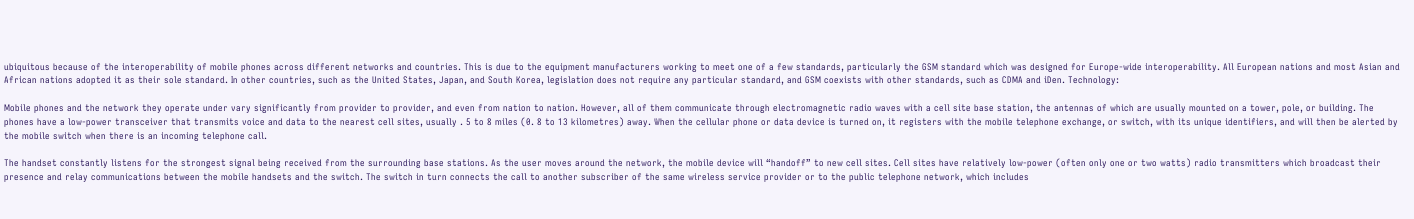ubiquitous because of the interoperability of mobile phones across different networks and countries. This is due to the equipment manufacturers working to meet one of a few standards, particularly the GSM standard which was designed for Europe-wide interoperability. All European nations and most Asian and African nations adopted it as their sole standard. In other countries, such as the United States, Japan, and South Korea, legislation does not require any particular standard, and GSM coexists with other standards, such as CDMA and iDen. Technology:

Mobile phones and the network they operate under vary significantly from provider to provider, and even from nation to nation. However, all of them communicate through electromagnetic radio waves with a cell site base station, the antennas of which are usually mounted on a tower, pole, or building. The phones have a low-power transceiver that transmits voice and data to the nearest cell sites, usually . 5 to 8 miles (0. 8 to 13 kilometres) away. When the cellular phone or data device is turned on, it registers with the mobile telephone exchange, or switch, with its unique identifiers, and will then be alerted by the mobile switch when there is an incoming telephone call.

The handset constantly listens for the strongest signal being received from the surrounding base stations. As the user moves around the network, the mobile device will “handoff” to new cell sites. Cell sites have relatively low-power (often only one or two watts) radio transmitters which broadcast their presence and relay communications between the mobile handsets and the switch. The switch in turn connects the call to another subscriber of the same wireless service provider or to the public telephone network, which includes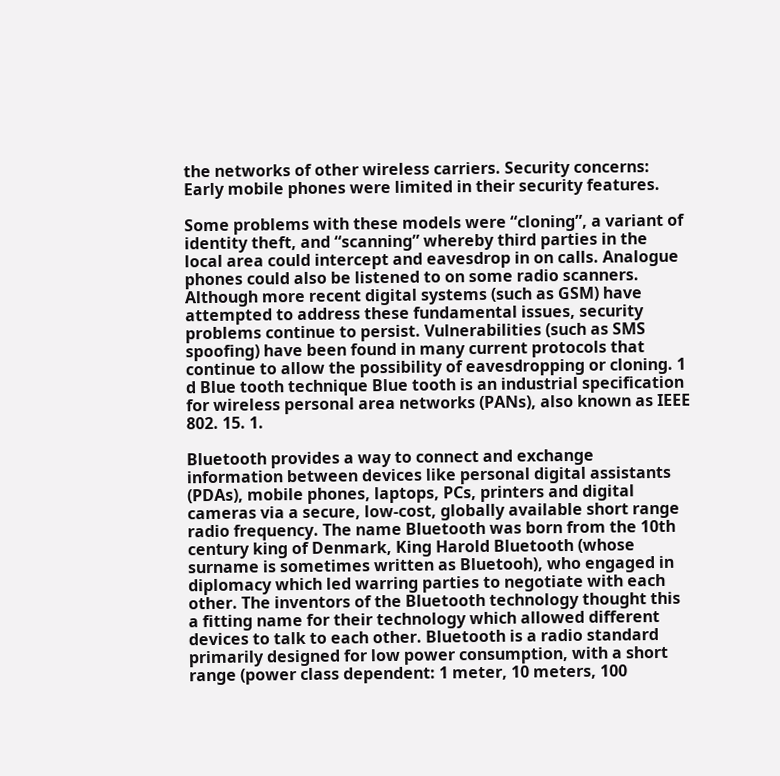the networks of other wireless carriers. Security concerns: Early mobile phones were limited in their security features.

Some problems with these models were “cloning”, a variant of identity theft, and “scanning” whereby third parties in the local area could intercept and eavesdrop in on calls. Analogue phones could also be listened to on some radio scanners. Although more recent digital systems (such as GSM) have attempted to address these fundamental issues, security problems continue to persist. Vulnerabilities (such as SMS spoofing) have been found in many current protocols that continue to allow the possibility of eavesdropping or cloning. 1 d Blue tooth technique Blue tooth is an industrial specification for wireless personal area networks (PANs), also known as IEEE 802. 15. 1.

Bluetooth provides a way to connect and exchange information between devices like personal digital assistants (PDAs), mobile phones, laptops, PCs, printers and digital cameras via a secure, low-cost, globally available short range radio frequency. The name Bluetooth was born from the 10th century king of Denmark, King Harold Bluetooth (whose surname is sometimes written as Bluetooh), who engaged in diplomacy which led warring parties to negotiate with each other. The inventors of the Bluetooth technology thought this a fitting name for their technology which allowed different devices to talk to each other. Bluetooth is a radio standard primarily designed for low power consumption, with a short range (power class dependent: 1 meter, 10 meters, 100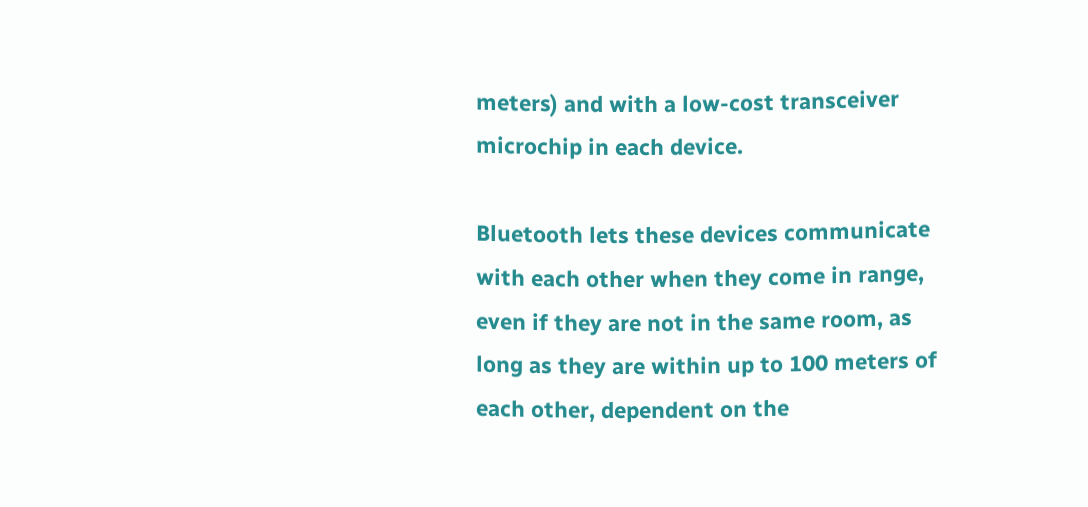meters) and with a low-cost transceiver microchip in each device.

Bluetooth lets these devices communicate with each other when they come in range, even if they are not in the same room, as long as they are within up to 100 meters of each other, dependent on the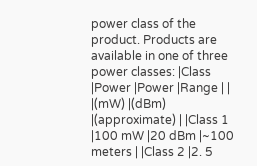power class of the product. Products are available in one of three power classes: |Class |Power |Power |Range | | |(mW) |(dBm) |(approximate) | |Class 1 |100 mW |20 dBm |~100 meters | |Class 2 |2. 5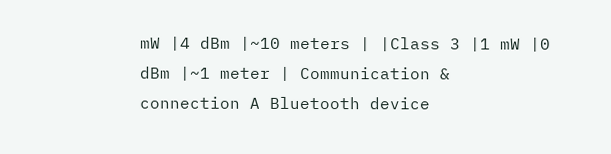mW |4 dBm |~10 meters | |Class 3 |1 mW |0 dBm |~1 meter | Communication & connection A Bluetooth device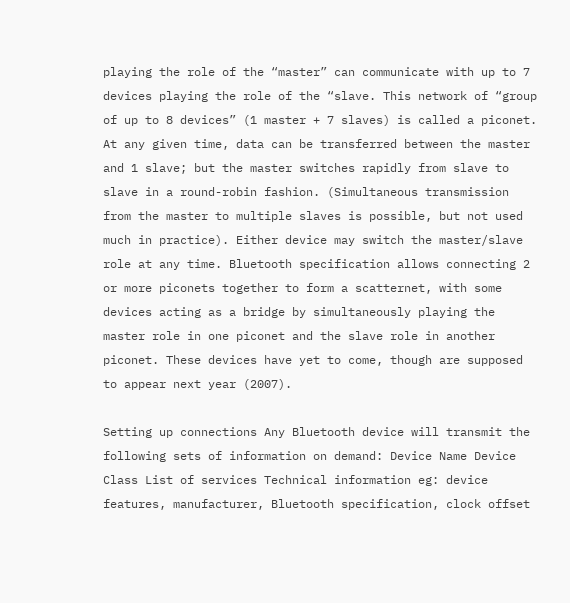playing the role of the “master” can communicate with up to 7 devices playing the role of the “slave. This network of “group of up to 8 devices” (1 master + 7 slaves) is called a piconet. At any given time, data can be transferred between the master and 1 slave; but the master switches rapidly from slave to slave in a round-robin fashion. (Simultaneous transmission from the master to multiple slaves is possible, but not used much in practice). Either device may switch the master/slave role at any time. Bluetooth specification allows connecting 2 or more piconets together to form a scatternet, with some devices acting as a bridge by simultaneously playing the master role in one piconet and the slave role in another piconet. These devices have yet to come, though are supposed to appear next year (2007).

Setting up connections Any Bluetooth device will transmit the following sets of information on demand: Device Name Device Class List of services Technical information eg: device features, manufacturer, Bluetooth specification, clock offset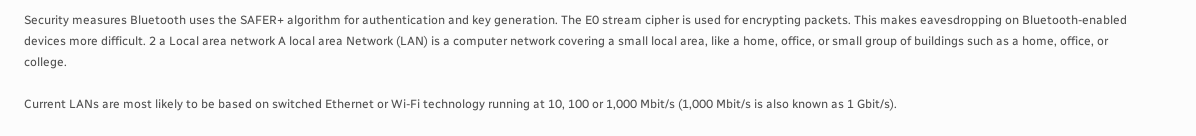Security measures Bluetooth uses the SAFER+ algorithm for authentication and key generation. The E0 stream cipher is used for encrypting packets. This makes eavesdropping on Bluetooth-enabled devices more difficult. 2 a Local area network A local area Network (LAN) is a computer network covering a small local area, like a home, office, or small group of buildings such as a home, office, or college.

Current LANs are most likely to be based on switched Ethernet or Wi-Fi technology running at 10, 100 or 1,000 Mbit/s (1,000 Mbit/s is also known as 1 Gbit/s).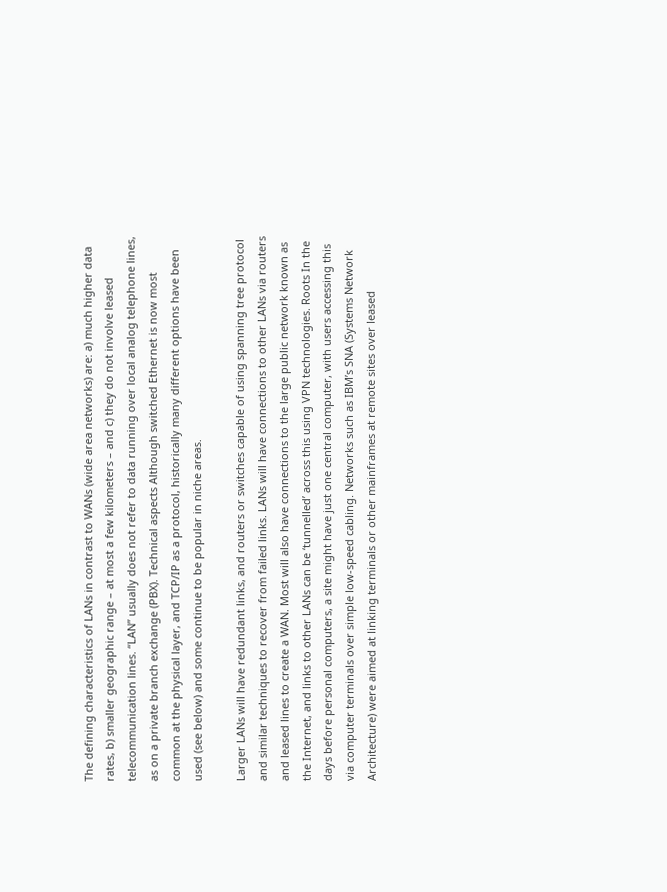The defining characteristics of LANs in contrast to WANs (wide area networks) are: a) much higher data rates, b) smaller geographic range – at most a few kilometers – and c) they do not involve leased telecommunication lines. “LAN” usually does not refer to data running over local analog telephone lines, as on a private branch exchange (PBX). Technical aspects Although switched Ethernet is now most common at the physical layer, and TCP/IP as a protocol, historically many different options have been used (see below) and some continue to be popular in niche areas.

Larger LANs will have redundant links, and routers or switches capable of using spanning tree protocol and similar techniques to recover from failed links. LANs will have connections to other LANs via routers and leased lines to create a WAN. Most will also have connections to the large public network known as the Internet, and links to other LANs can be ‘tunnelled’ across this using VPN technologies. Roots In the days before personal computers, a site might have just one central computer, with users accessing this via computer terminals over simple low-speed cabling. Networks such as IBM’s SNA (Systems Network Architecture) were aimed at linking terminals or other mainframes at remote sites over leased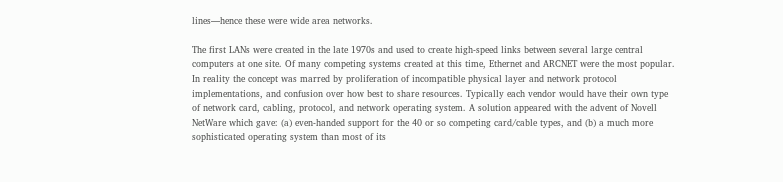lines—hence these were wide area networks.

The first LANs were created in the late 1970s and used to create high-speed links between several large central computers at one site. Of many competing systems created at this time, Ethernet and ARCNET were the most popular. In reality the concept was marred by proliferation of incompatible physical layer and network protocol implementations, and confusion over how best to share resources. Typically each vendor would have their own type of network card, cabling, protocol, and network operating system. A solution appeared with the advent of Novell NetWare which gave: (a) even-handed support for the 40 or so competing card/cable types, and (b) a much more sophisticated operating system than most of its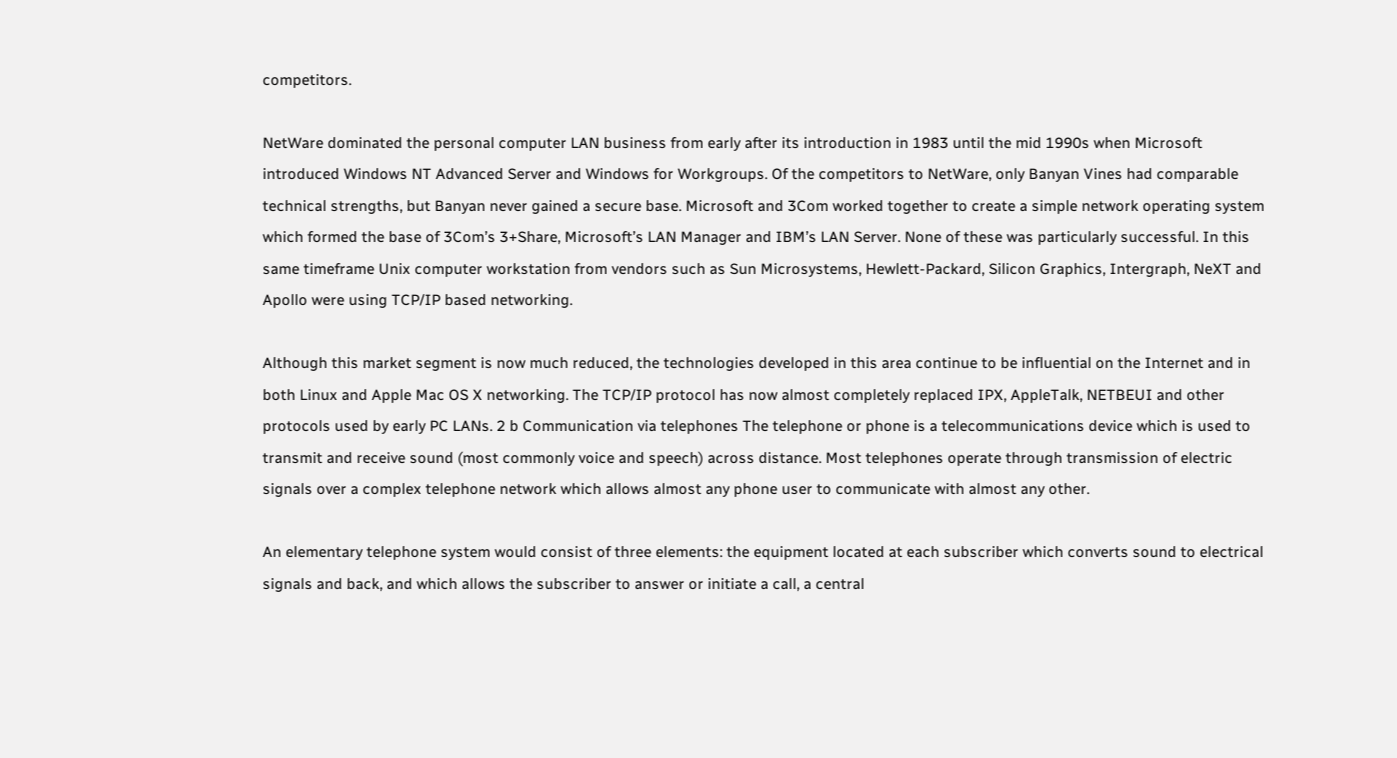competitors.

NetWare dominated the personal computer LAN business from early after its introduction in 1983 until the mid 1990s when Microsoft introduced Windows NT Advanced Server and Windows for Workgroups. Of the competitors to NetWare, only Banyan Vines had comparable technical strengths, but Banyan never gained a secure base. Microsoft and 3Com worked together to create a simple network operating system which formed the base of 3Com’s 3+Share, Microsoft’s LAN Manager and IBM’s LAN Server. None of these was particularly successful. In this same timeframe Unix computer workstation from vendors such as Sun Microsystems, Hewlett-Packard, Silicon Graphics, Intergraph, NeXT and Apollo were using TCP/IP based networking.

Although this market segment is now much reduced, the technologies developed in this area continue to be influential on the Internet and in both Linux and Apple Mac OS X networking. The TCP/IP protocol has now almost completely replaced IPX, AppleTalk, NETBEUI and other protocols used by early PC LANs. 2 b Communication via telephones The telephone or phone is a telecommunications device which is used to transmit and receive sound (most commonly voice and speech) across distance. Most telephones operate through transmission of electric signals over a complex telephone network which allows almost any phone user to communicate with almost any other.

An elementary telephone system would consist of three elements: the equipment located at each subscriber which converts sound to electrical signals and back, and which allows the subscriber to answer or initiate a call, a central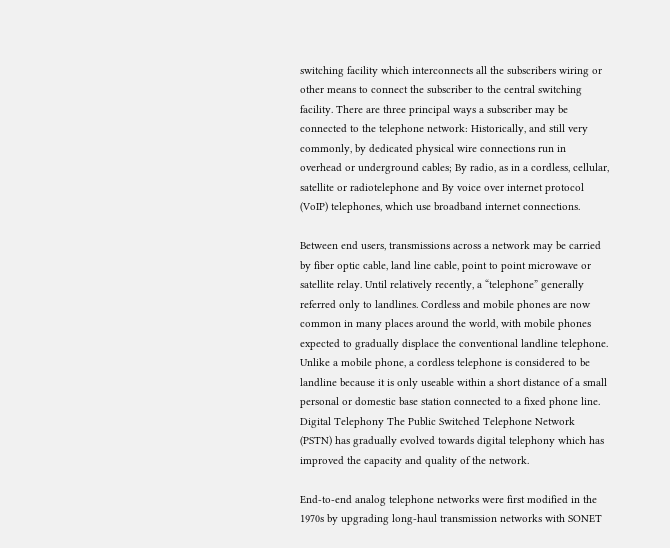switching facility which interconnects all the subscribers wiring or other means to connect the subscriber to the central switching facility. There are three principal ways a subscriber may be connected to the telephone network: Historically, and still very commonly, by dedicated physical wire connections run in overhead or underground cables; By radio, as in a cordless, cellular, satellite or radiotelephone and By voice over internet protocol (VoIP) telephones, which use broadband internet connections.

Between end users, transmissions across a network may be carried by fiber optic cable, land line cable, point to point microwave or satellite relay. Until relatively recently, a “telephone” generally referred only to landlines. Cordless and mobile phones are now common in many places around the world, with mobile phones expected to gradually displace the conventional landline telephone. Unlike a mobile phone, a cordless telephone is considered to be landline because it is only useable within a short distance of a small personal or domestic base station connected to a fixed phone line. Digital Telephony The Public Switched Telephone Network (PSTN) has gradually evolved towards digital telephony which has improved the capacity and quality of the network.

End-to-end analog telephone networks were first modified in the 1970s by upgrading long-haul transmission networks with SONET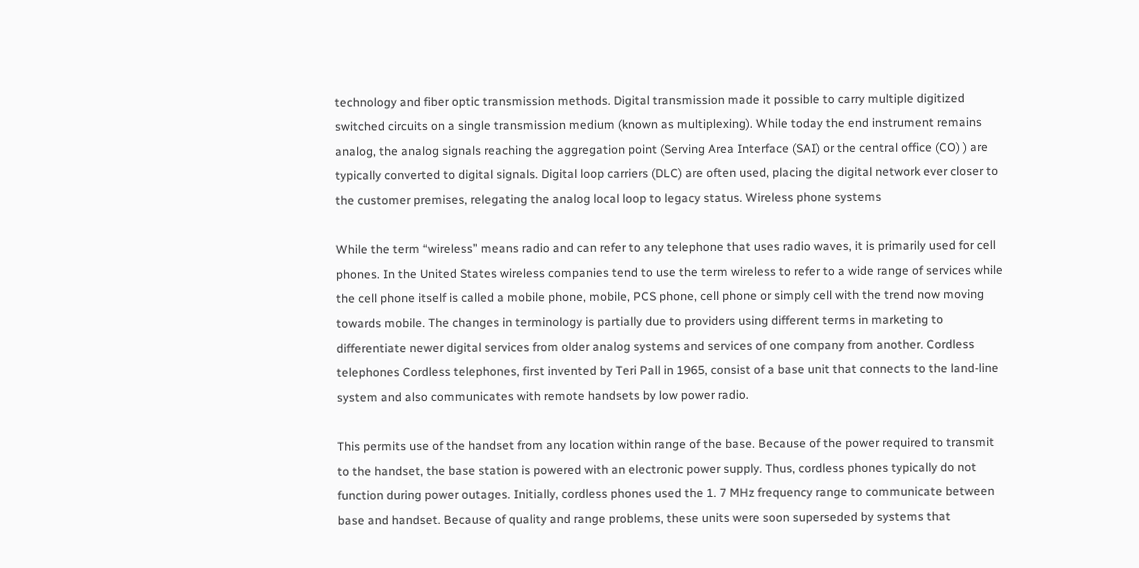technology and fiber optic transmission methods. Digital transmission made it possible to carry multiple digitized switched circuits on a single transmission medium (known as multiplexing). While today the end instrument remains analog, the analog signals reaching the aggregation point (Serving Area Interface (SAI) or the central office (CO) ) are typically converted to digital signals. Digital loop carriers (DLC) are often used, placing the digital network ever closer to the customer premises, relegating the analog local loop to legacy status. Wireless phone systems

While the term “wireless” means radio and can refer to any telephone that uses radio waves, it is primarily used for cell phones. In the United States wireless companies tend to use the term wireless to refer to a wide range of services while the cell phone itself is called a mobile phone, mobile, PCS phone, cell phone or simply cell with the trend now moving towards mobile. The changes in terminology is partially due to providers using different terms in marketing to differentiate newer digital services from older analog systems and services of one company from another. Cordless telephones Cordless telephones, first invented by Teri Pall in 1965, consist of a base unit that connects to the land-line system and also communicates with remote handsets by low power radio.

This permits use of the handset from any location within range of the base. Because of the power required to transmit to the handset, the base station is powered with an electronic power supply. Thus, cordless phones typically do not function during power outages. Initially, cordless phones used the 1. 7 MHz frequency range to communicate between base and handset. Because of quality and range problems, these units were soon superseded by systems that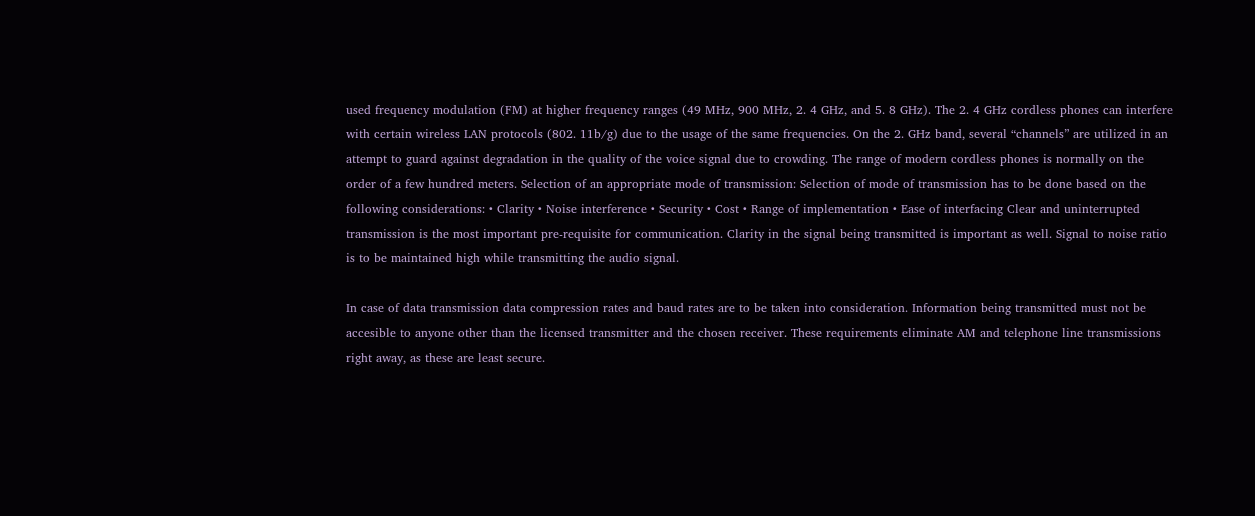used frequency modulation (FM) at higher frequency ranges (49 MHz, 900 MHz, 2. 4 GHz, and 5. 8 GHz). The 2. 4 GHz cordless phones can interfere with certain wireless LAN protocols (802. 11b/g) due to the usage of the same frequencies. On the 2. GHz band, several “channels” are utilized in an attempt to guard against degradation in the quality of the voice signal due to crowding. The range of modern cordless phones is normally on the order of a few hundred meters. Selection of an appropriate mode of transmission: Selection of mode of transmission has to be done based on the following considerations: • Clarity • Noise interference • Security • Cost • Range of implementation • Ease of interfacing Clear and uninterrupted transmission is the most important pre-requisite for communication. Clarity in the signal being transmitted is important as well. Signal to noise ratio is to be maintained high while transmitting the audio signal.

In case of data transmission data compression rates and baud rates are to be taken into consideration. Information being transmitted must not be accesible to anyone other than the licensed transmitter and the chosen receiver. These requirements eliminate AM and telephone line transmissions right away, as these are least secure.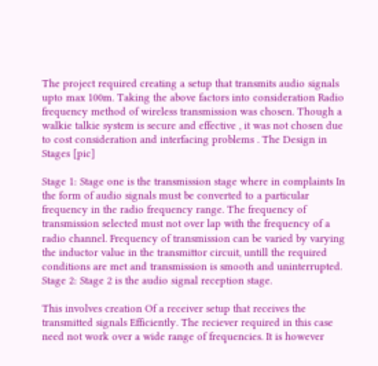The project required creating a setup that transmits audio signals upto max 100m. Taking the above factors into consideration Radio frequency method of wireless transmission was chosen. Though a walkie talkie system is secure and effective , it was not chosen due to cost consideration and interfacing problems . The Design in Stages [pic]

Stage 1: Stage one is the transmission stage where in complaints In the form of audio signals must be converted to a particular frequency in the radio frequency range. The frequency of transmission selected must not over lap with the frequency of a radio channel. Frequency of transmission can be varied by varying the inductor value in the transmittor circuit, untill the required conditions are met and transmission is smooth and uninterrupted. Stage 2: Stage 2 is the audio signal reception stage.

This involves creation Of a receiver setup that receives the transmitted signals Efficiently. The reciever required in this case need not work over a wide range of frequencies. It is however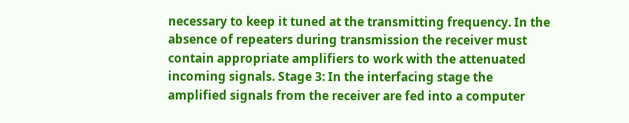necessary to keep it tuned at the transmitting frequency. In the absence of repeaters during transmission the receiver must contain appropriate amplifiers to work with the attenuated incoming signals. Stage 3: In the interfacing stage the amplified signals from the receiver are fed into a computer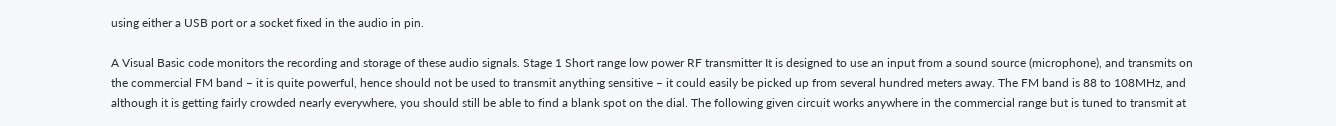using either a USB port or a socket fixed in the audio in pin.

A Visual Basic code monitors the recording and storage of these audio signals. Stage 1 Short range low power RF transmitter It is designed to use an input from a sound source (microphone), and transmits on the commercial FM band – it is quite powerful, hence should not be used to transmit anything sensitive – it could easily be picked up from several hundred meters away. The FM band is 88 to 108MHz, and although it is getting fairly crowded nearly everywhere, you should still be able to find a blank spot on the dial. The following given circuit works anywhere in the commercial range but is tuned to transmit at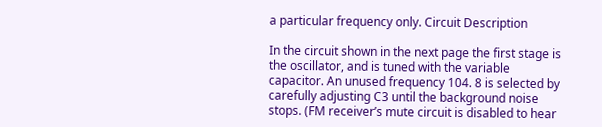a particular frequency only. Circuit Description

In the circuit shown in the next page the first stage is the oscillator, and is tuned with the variable capacitor. An unused frequency 104. 8 is selected by carefully adjusting C3 until the background noise stops. (FM receiver’s mute circuit is disabled to hear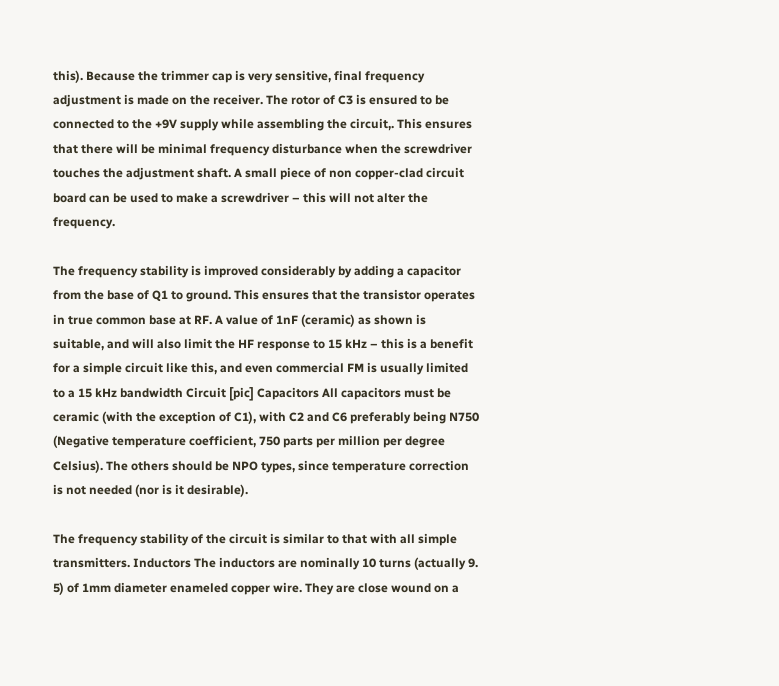this). Because the trimmer cap is very sensitive, final frequency adjustment is made on the receiver. The rotor of C3 is ensured to be connected to the +9V supply while assembling the circuit,. This ensures that there will be minimal frequency disturbance when the screwdriver touches the adjustment shaft. A small piece of non copper-clad circuit board can be used to make a screwdriver – this will not alter the frequency.

The frequency stability is improved considerably by adding a capacitor from the base of Q1 to ground. This ensures that the transistor operates in true common base at RF. A value of 1nF (ceramic) as shown is suitable, and will also limit the HF response to 15 kHz – this is a benefit for a simple circuit like this, and even commercial FM is usually limited to a 15 kHz bandwidth Circuit [pic] Capacitors All capacitors must be ceramic (with the exception of C1), with C2 and C6 preferably being N750 (Negative temperature coefficient, 750 parts per million per degree Celsius). The others should be NPO types, since temperature correction is not needed (nor is it desirable).

The frequency stability of the circuit is similar to that with all simple transmitters. Inductors The inductors are nominally 10 turns (actually 9. 5) of 1mm diameter enameled copper wire. They are close wound on a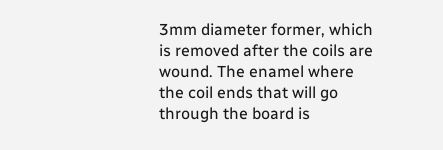3mm diameter former, which is removed after the coils are wound. The enamel where the coil ends that will go through the board is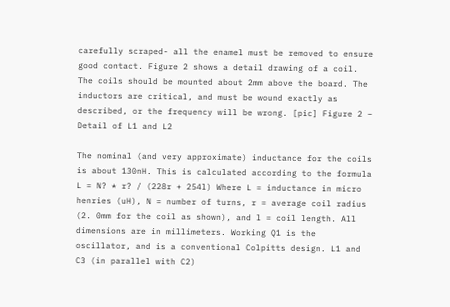carefully scraped- all the enamel must be removed to ensure good contact. Figure 2 shows a detail drawing of a coil. The coils should be mounted about 2mm above the board. The inductors are critical, and must be wound exactly as described, or the frequency will be wrong. [pic] Figure 2 – Detail of L1 and L2

The nominal (and very approximate) inductance for the coils is about 130nH. This is calculated according to the formula L = N? * r? / (228r + 254l) Where L = inductance in micro henries (uH), N = number of turns, r = average coil radius (2. 0mm for the coil as shown), and l = coil length. All dimensions are in millimeters. Working Q1 is the oscillator, and is a conventional Colpitts design. L1 and C3 (in parallel with C2)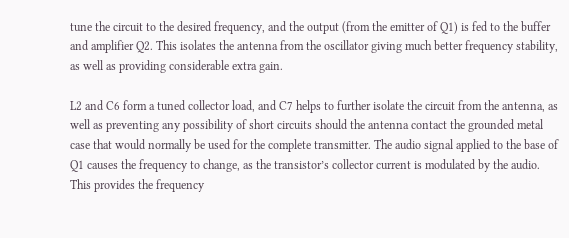tune the circuit to the desired frequency, and the output (from the emitter of Q1) is fed to the buffer and amplifier Q2. This isolates the antenna from the oscillator giving much better frequency stability, as well as providing considerable extra gain.

L2 and C6 form a tuned collector load, and C7 helps to further isolate the circuit from the antenna, as well as preventing any possibility of short circuits should the antenna contact the grounded metal case that would normally be used for the complete transmitter. The audio signal applied to the base of Q1 causes the frequency to change, as the transistor’s collector current is modulated by the audio. This provides the frequency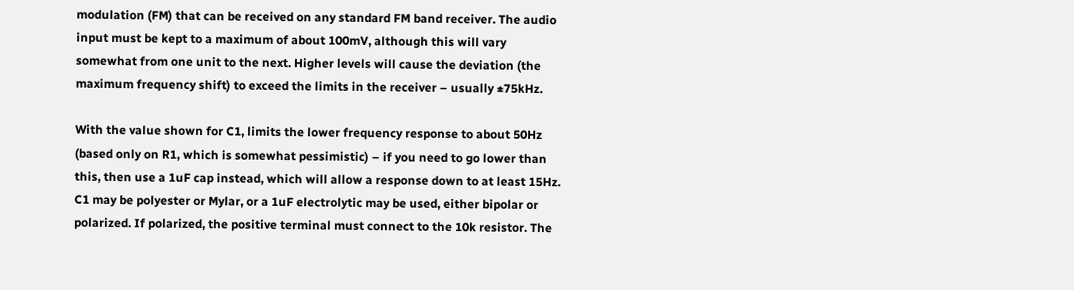modulation (FM) that can be received on any standard FM band receiver. The audio input must be kept to a maximum of about 100mV, although this will vary somewhat from one unit to the next. Higher levels will cause the deviation (the maximum frequency shift) to exceed the limits in the receiver – usually ±75kHz.

With the value shown for C1, limits the lower frequency response to about 50Hz (based only on R1, which is somewhat pessimistic) – if you need to go lower than this, then use a 1uF cap instead, which will allow a response down to at least 15Hz. C1 may be polyester or Mylar, or a 1uF electrolytic may be used, either bipolar or polarized. If polarized, the positive terminal must connect to the 10k resistor. The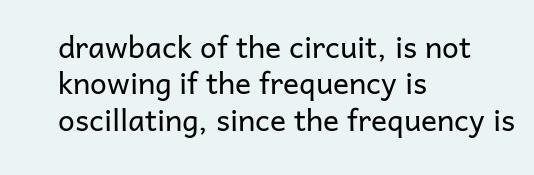drawback of the circuit, is not knowing if the frequency is oscillating, since the frequency is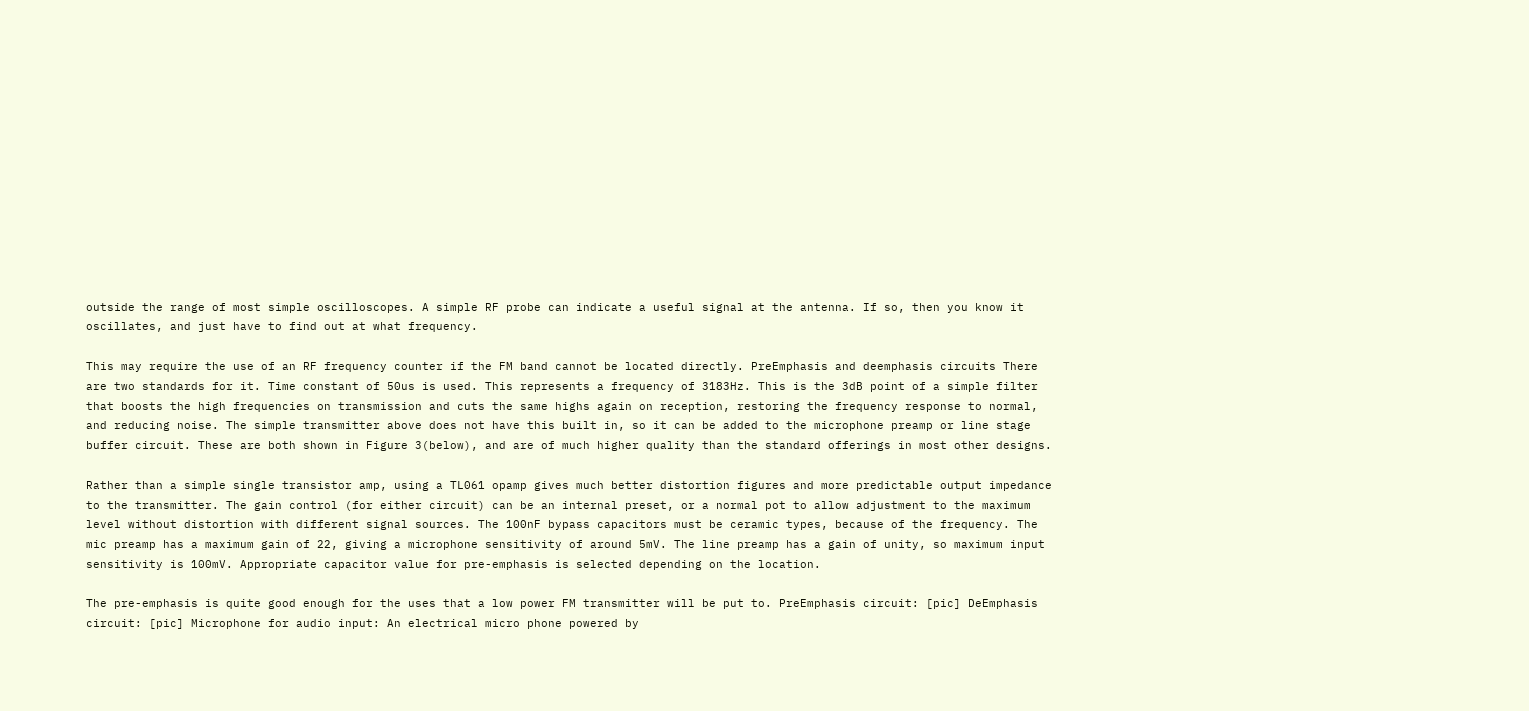outside the range of most simple oscilloscopes. A simple RF probe can indicate a useful signal at the antenna. If so, then you know it oscillates, and just have to find out at what frequency.

This may require the use of an RF frequency counter if the FM band cannot be located directly. PreEmphasis and deemphasis circuits There are two standards for it. Time constant of 50us is used. This represents a frequency of 3183Hz. This is the 3dB point of a simple filter that boosts the high frequencies on transmission and cuts the same highs again on reception, restoring the frequency response to normal, and reducing noise. The simple transmitter above does not have this built in, so it can be added to the microphone preamp or line stage buffer circuit. These are both shown in Figure 3(below), and are of much higher quality than the standard offerings in most other designs.

Rather than a simple single transistor amp, using a TL061 opamp gives much better distortion figures and more predictable output impedance to the transmitter. The gain control (for either circuit) can be an internal preset, or a normal pot to allow adjustment to the maximum level without distortion with different signal sources. The 100nF bypass capacitors must be ceramic types, because of the frequency. The mic preamp has a maximum gain of 22, giving a microphone sensitivity of around 5mV. The line preamp has a gain of unity, so maximum input sensitivity is 100mV. Appropriate capacitor value for pre-emphasis is selected depending on the location.

The pre-emphasis is quite good enough for the uses that a low power FM transmitter will be put to. PreEmphasis circuit: [pic] DeEmphasis circuit: [pic] Microphone for audio input: An electrical micro phone powered by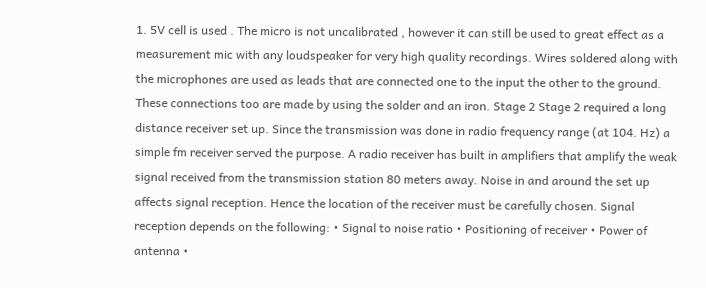1. 5V cell is used . The micro is not uncalibrated , however it can still be used to great effect as a measurement mic with any loudspeaker for very high quality recordings. Wires soldered along with the microphones are used as leads that are connected one to the input the other to the ground. These connections too are made by using the solder and an iron. Stage 2 Stage 2 required a long distance receiver set up. Since the transmission was done in radio frequency range (at 104. Hz) a simple fm receiver served the purpose. A radio receiver has built in amplifiers that amplify the weak signal received from the transmission station 80 meters away. Noise in and around the set up affects signal reception. Hence the location of the receiver must be carefully chosen. Signal reception depends on the following: • Signal to noise ratio • Positioning of receiver • Power of antenna •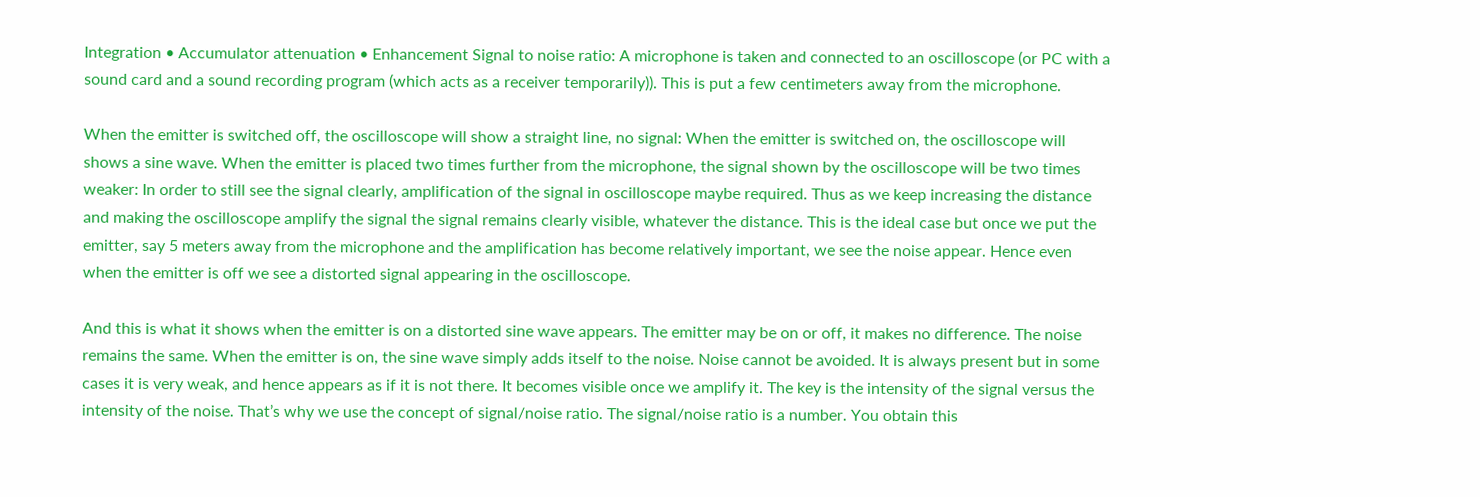Integration • Accumulator attenuation • Enhancement Signal to noise ratio: A microphone is taken and connected to an oscilloscope (or PC with a sound card and a sound recording program (which acts as a receiver temporarily)). This is put a few centimeters away from the microphone.

When the emitter is switched off, the oscilloscope will show a straight line, no signal: When the emitter is switched on, the oscilloscope will shows a sine wave. When the emitter is placed two times further from the microphone, the signal shown by the oscilloscope will be two times weaker: In order to still see the signal clearly, amplification of the signal in oscilloscope maybe required. Thus as we keep increasing the distance and making the oscilloscope amplify the signal the signal remains clearly visible, whatever the distance. This is the ideal case but once we put the emitter, say 5 meters away from the microphone and the amplification has become relatively important, we see the noise appear. Hence even when the emitter is off we see a distorted signal appearing in the oscilloscope.

And this is what it shows when the emitter is on a distorted sine wave appears. The emitter may be on or off, it makes no difference. The noise remains the same. When the emitter is on, the sine wave simply adds itself to the noise. Noise cannot be avoided. It is always present but in some cases it is very weak, and hence appears as if it is not there. It becomes visible once we amplify it. The key is the intensity of the signal versus the intensity of the noise. That’s why we use the concept of signal/noise ratio. The signal/noise ratio is a number. You obtain this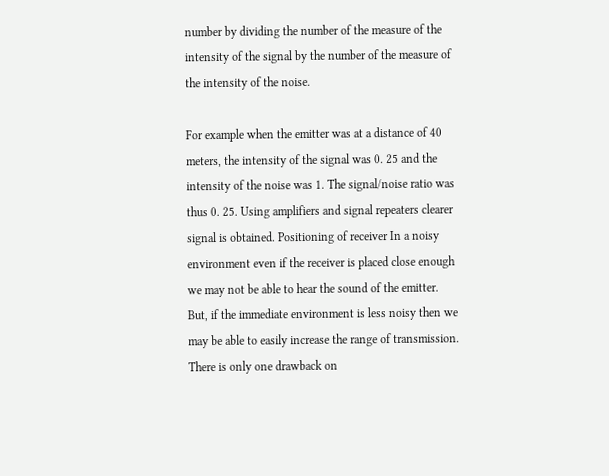number by dividing the number of the measure of the intensity of the signal by the number of the measure of the intensity of the noise.

For example when the emitter was at a distance of 40 meters, the intensity of the signal was 0. 25 and the intensity of the noise was 1. The signal/noise ratio was thus 0. 25. Using amplifiers and signal repeaters clearer signal is obtained. Positioning of receiver In a noisy environment even if the receiver is placed close enough we may not be able to hear the sound of the emitter. But, if the immediate environment is less noisy then we may be able to easily increase the range of transmission. There is only one drawback on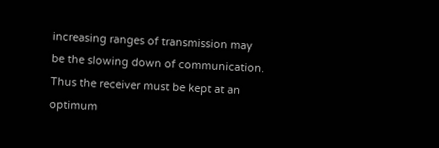increasing ranges of transmission may be the slowing down of communication. Thus the receiver must be kept at an optimum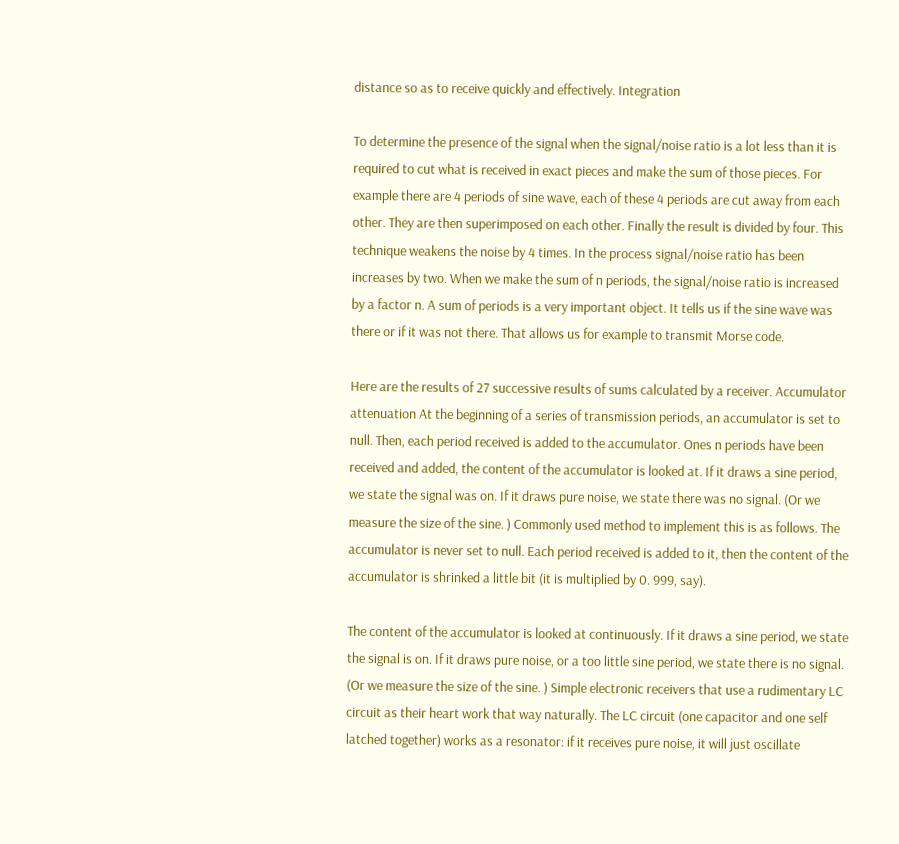distance so as to receive quickly and effectively. Integration

To determine the presence of the signal when the signal/noise ratio is a lot less than it is required to cut what is received in exact pieces and make the sum of those pieces. For example there are 4 periods of sine wave, each of these 4 periods are cut away from each other. They are then superimposed on each other. Finally the result is divided by four. This technique weakens the noise by 4 times. In the process signal/noise ratio has been increases by two. When we make the sum of n periods, the signal/noise ratio is increased by a factor n. A sum of periods is a very important object. It tells us if the sine wave was there or if it was not there. That allows us for example to transmit Morse code.

Here are the results of 27 successive results of sums calculated by a receiver. Accumulator attenuation At the beginning of a series of transmission periods, an accumulator is set to null. Then, each period received is added to the accumulator. Ones n periods have been received and added, the content of the accumulator is looked at. If it draws a sine period, we state the signal was on. If it draws pure noise, we state there was no signal. (Or we measure the size of the sine. ) Commonly used method to implement this is as follows. The accumulator is never set to null. Each period received is added to it, then the content of the accumulator is shrinked a little bit (it is multiplied by 0. 999, say).

The content of the accumulator is looked at continuously. If it draws a sine period, we state the signal is on. If it draws pure noise, or a too little sine period, we state there is no signal. (Or we measure the size of the sine. ) Simple electronic receivers that use a rudimentary LC circuit as their heart work that way naturally. The LC circuit (one capacitor and one self latched together) works as a resonator: if it receives pure noise, it will just oscillate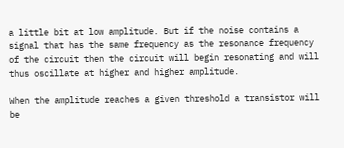a little bit at low amplitude. But if the noise contains a signal that has the same frequency as the resonance frequency of the circuit then the circuit will begin resonating and will thus oscillate at higher and higher amplitude.

When the amplitude reaches a given threshold a transistor will be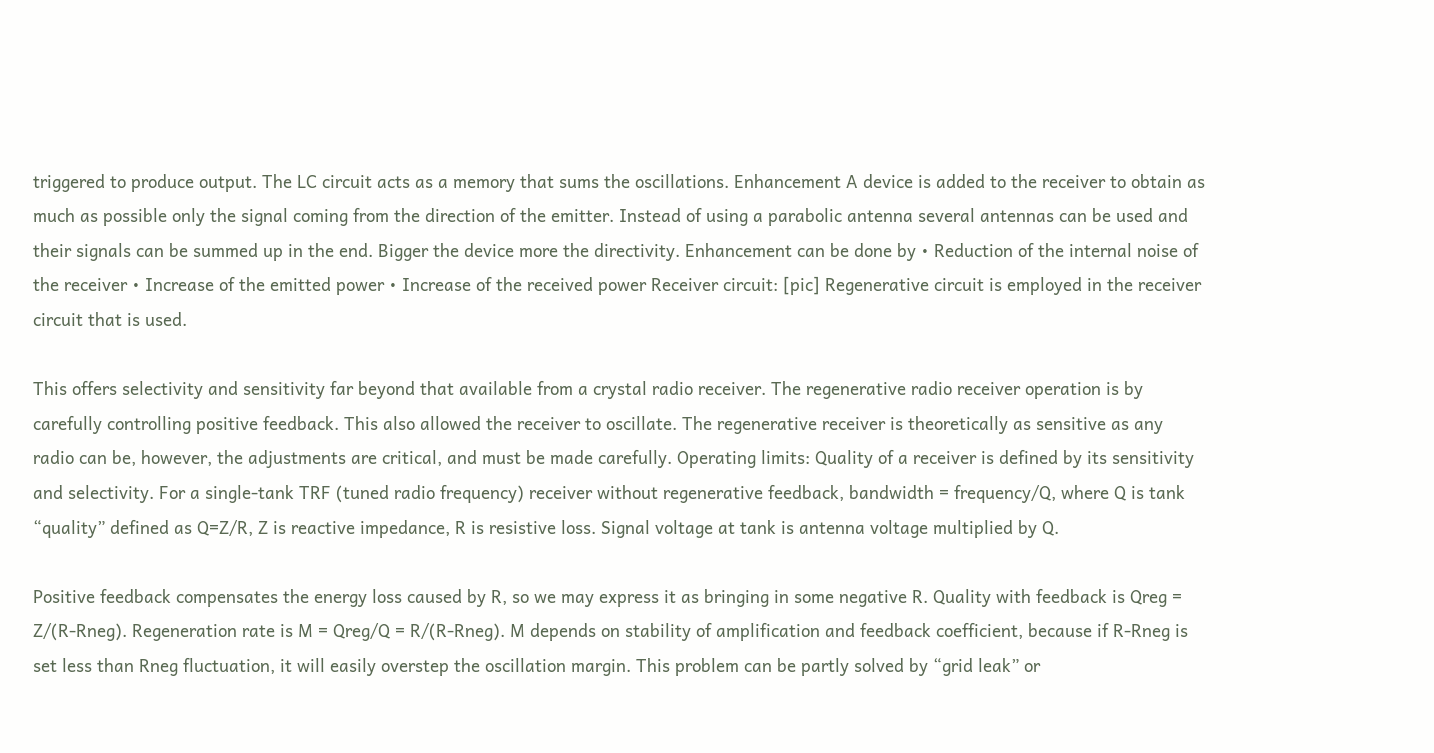triggered to produce output. The LC circuit acts as a memory that sums the oscillations. Enhancement A device is added to the receiver to obtain as much as possible only the signal coming from the direction of the emitter. Instead of using a parabolic antenna several antennas can be used and their signals can be summed up in the end. Bigger the device more the directivity. Enhancement can be done by • Reduction of the internal noise of the receiver • Increase of the emitted power • Increase of the received power Receiver circuit: [pic] Regenerative circuit is employed in the receiver circuit that is used.

This offers selectivity and sensitivity far beyond that available from a crystal radio receiver. The regenerative radio receiver operation is by carefully controlling positive feedback. This also allowed the receiver to oscillate. The regenerative receiver is theoretically as sensitive as any radio can be, however, the adjustments are critical, and must be made carefully. Operating limits: Quality of a receiver is defined by its sensitivity and selectivity. For a single-tank TRF (tuned radio frequency) receiver without regenerative feedback, bandwidth = frequency/Q, where Q is tank “quality” defined as Q=Z/R, Z is reactive impedance, R is resistive loss. Signal voltage at tank is antenna voltage multiplied by Q.

Positive feedback compensates the energy loss caused by R, so we may express it as bringing in some negative R. Quality with feedback is Qreg = Z/(R-Rneg). Regeneration rate is M = Qreg/Q = R/(R-Rneg). M depends on stability of amplification and feedback coefficient, because if R-Rneg is set less than Rneg fluctuation, it will easily overstep the oscillation margin. This problem can be partly solved by “grid leak” or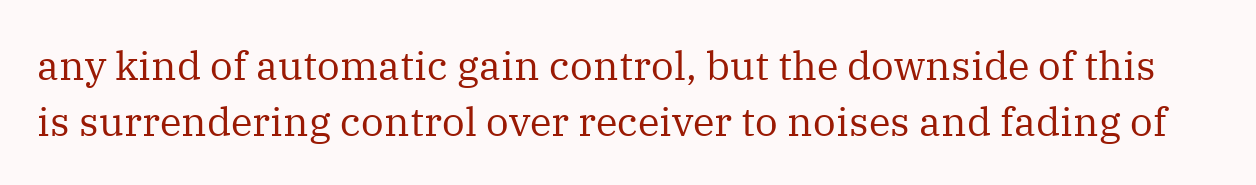any kind of automatic gain control, but the downside of this is surrendering control over receiver to noises and fading of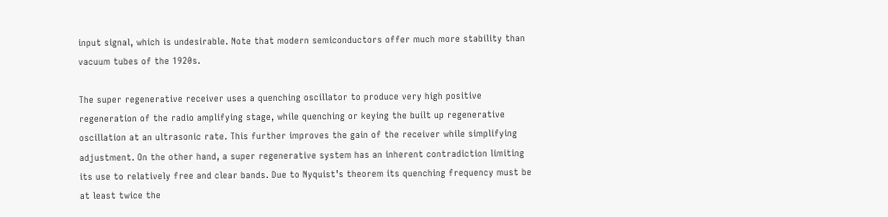input signal, which is undesirable. Note that modern semiconductors offer much more stability than vacuum tubes of the 1920s.

The super regenerative receiver uses a quenching oscillator to produce very high positive regeneration of the radio amplifying stage, while quenching or keying the built up regenerative oscillation at an ultrasonic rate. This further improves the gain of the receiver while simplifying adjustment. On the other hand, a super regenerative system has an inherent contradiction limiting its use to relatively free and clear bands. Due to Nyquist’s theorem its quenching frequency must be at least twice the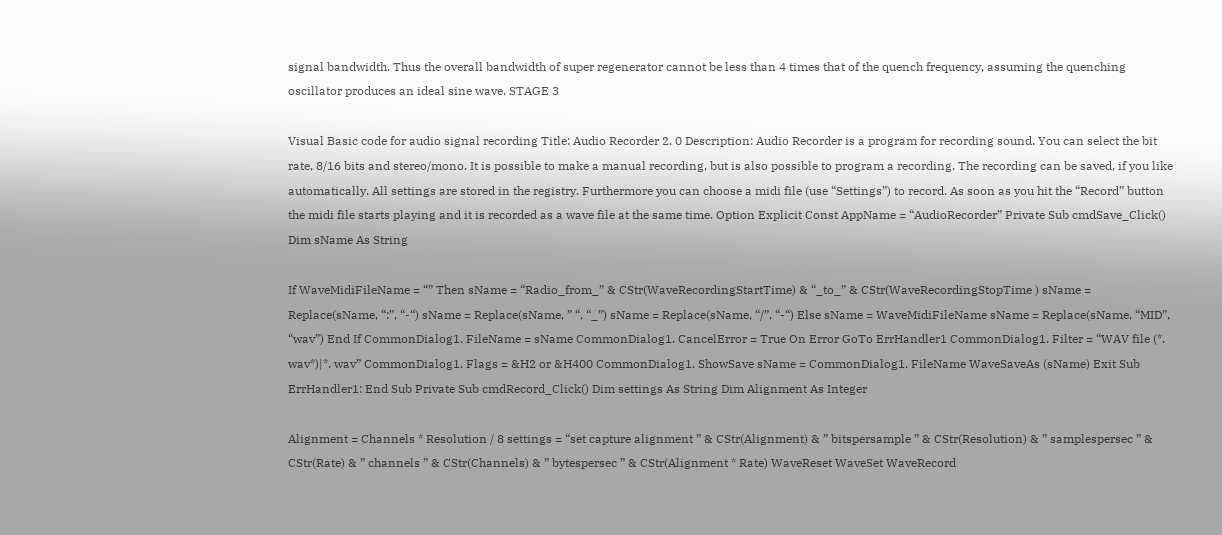signal bandwidth. Thus the overall bandwidth of super regenerator cannot be less than 4 times that of the quench frequency, assuming the quenching oscillator produces an ideal sine wave. STAGE 3

Visual Basic code for audio signal recording Title: Audio Recorder 2. 0 Description: Audio Recorder is a program for recording sound. You can select the bit rate, 8/16 bits and stereo/mono. It is possible to make a manual recording, but is also possible to program a recording. The recording can be saved, if you like automatically. All settings are stored in the registry. Furthermore you can choose a midi file (use “Settings”) to record. As soon as you hit the “Record” button the midi file starts playing and it is recorded as a wave file at the same time. Option Explicit Const AppName = “AudioRecorder” Private Sub cmdSave_Click() Dim sName As String

If WaveMidiFileName = “” Then sName = “Radio_from_” & CStr(WaveRecordingStartTime) & “_to_” & CStr(WaveRecordingStopTime ) sName = Replace(sName, “:”, “-“) sName = Replace(sName, ” “, “_”) sName = Replace(sName, “/”, “-“) Else sName = WaveMidiFileName sName = Replace(sName, “MID”, “wav”) End If CommonDialog1. FileName = sName CommonDialog1. CancelError = True On Error GoTo ErrHandler1 CommonDialog1. Filter = “WAV file (*. wav*)|*. wav” CommonDialog1. Flags = &H2 or &H400 CommonDialog1. ShowSave sName = CommonDialog1. FileName WaveSaveAs (sName) Exit Sub ErrHandler1: End Sub Private Sub cmdRecord_Click() Dim settings As String Dim Alignment As Integer

Alignment = Channels * Resolution / 8 settings = “set capture alignment ” & CStr(Alignment) & ” bitspersample ” & CStr(Resolution) & ” samplespersec ” & CStr(Rate) & ” channels ” & CStr(Channels) & ” bytespersec ” & CStr(Alignment * Rate) WaveReset WaveSet WaveRecord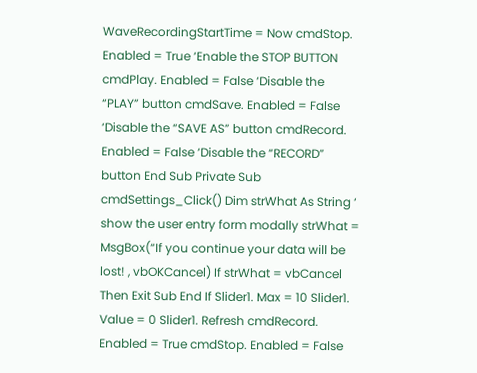WaveRecordingStartTime = Now cmdStop. Enabled = True ‘Enable the STOP BUTTON cmdPlay. Enabled = False ‘Disable the “PLAY” button cmdSave. Enabled = False ‘Disable the “SAVE AS” button cmdRecord. Enabled = False ‘Disable the “RECORD” button End Sub Private Sub cmdSettings_Click() Dim strWhat As String ‘ show the user entry form modally strWhat = MsgBox(“If you continue your data will be lost! , vbOKCancel) If strWhat = vbCancel Then Exit Sub End If Slider1. Max = 10 Slider1. Value = 0 Slider1. Refresh cmdRecord. Enabled = True cmdStop. Enabled = False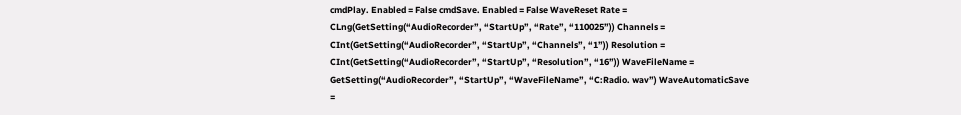cmdPlay. Enabled = False cmdSave. Enabled = False WaveReset Rate = CLng(GetSetting(“AudioRecorder”, “StartUp”, “Rate”, “110025”)) Channels = CInt(GetSetting(“AudioRecorder”, “StartUp”, “Channels”, “1”)) Resolution = CInt(GetSetting(“AudioRecorder”, “StartUp”, “Resolution”, “16”)) WaveFileName = GetSetting(“AudioRecorder”, “StartUp”, “WaveFileName”, “C:Radio. wav”) WaveAutomaticSave =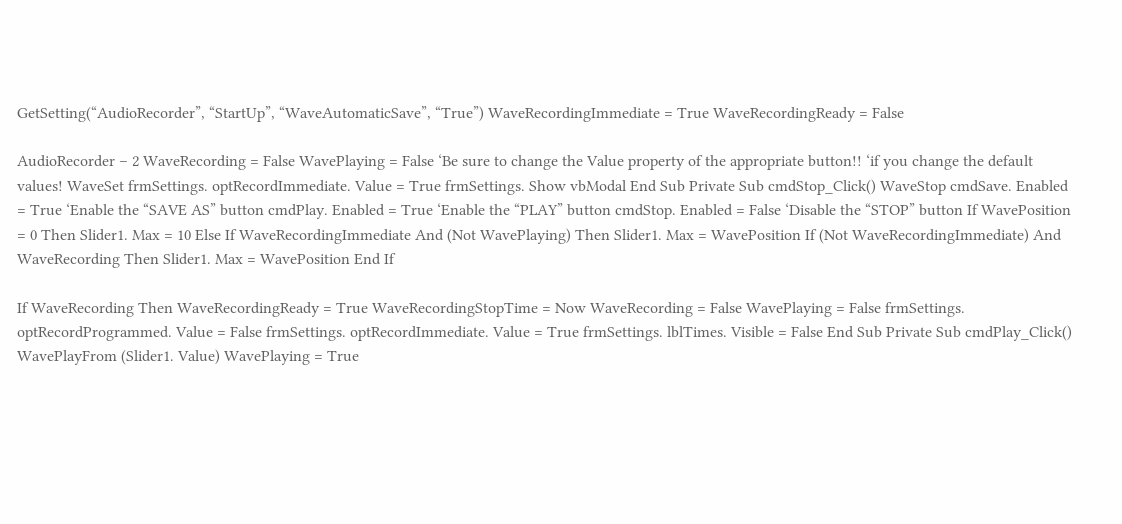GetSetting(“AudioRecorder”, “StartUp”, “WaveAutomaticSave”, “True”) WaveRecordingImmediate = True WaveRecordingReady = False

AudioRecorder – 2 WaveRecording = False WavePlaying = False ‘Be sure to change the Value property of the appropriate button!! ‘if you change the default values! WaveSet frmSettings. optRecordImmediate. Value = True frmSettings. Show vbModal End Sub Private Sub cmdStop_Click() WaveStop cmdSave. Enabled = True ‘Enable the “SAVE AS” button cmdPlay. Enabled = True ‘Enable the “PLAY” button cmdStop. Enabled = False ‘Disable the “STOP” button If WavePosition = 0 Then Slider1. Max = 10 Else If WaveRecordingImmediate And (Not WavePlaying) Then Slider1. Max = WavePosition If (Not WaveRecordingImmediate) And WaveRecording Then Slider1. Max = WavePosition End If

If WaveRecording Then WaveRecordingReady = True WaveRecordingStopTime = Now WaveRecording = False WavePlaying = False frmSettings. optRecordProgrammed. Value = False frmSettings. optRecordImmediate. Value = True frmSettings. lblTimes. Visible = False End Sub Private Sub cmdPlay_Click() WavePlayFrom (Slider1. Value) WavePlaying = True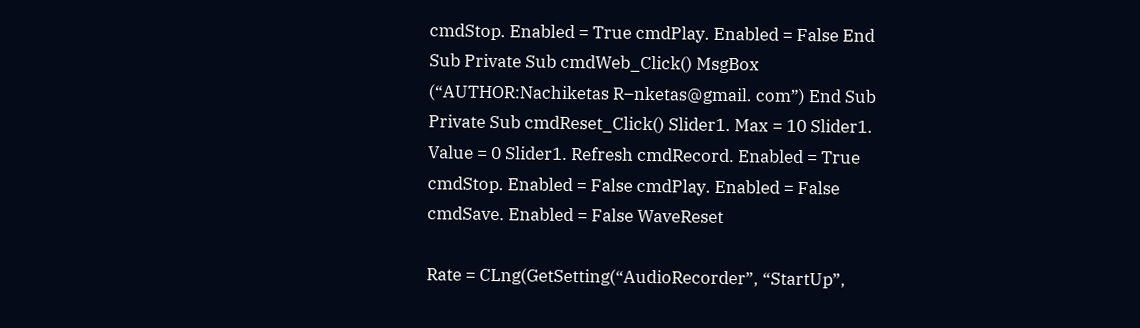cmdStop. Enabled = True cmdPlay. Enabled = False End Sub Private Sub cmdWeb_Click() MsgBox (“AUTHOR:Nachiketas R–nketas@gmail. com”) End Sub Private Sub cmdReset_Click() Slider1. Max = 10 Slider1. Value = 0 Slider1. Refresh cmdRecord. Enabled = True cmdStop. Enabled = False cmdPlay. Enabled = False cmdSave. Enabled = False WaveReset

Rate = CLng(GetSetting(“AudioRecorder”, “StartUp”,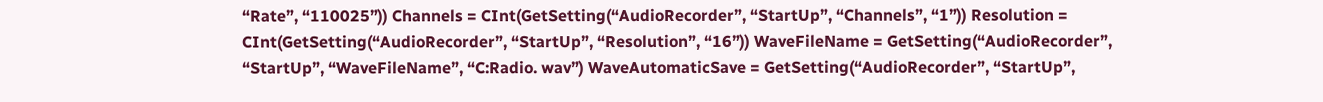“Rate”, “110025”)) Channels = CInt(GetSetting(“AudioRecorder”, “StartUp”, “Channels”, “1”)) Resolution = CInt(GetSetting(“AudioRecorder”, “StartUp”, “Resolution”, “16”)) WaveFileName = GetSetting(“AudioRecorder”, “StartUp”, “WaveFileName”, “C:Radio. wav”) WaveAutomaticSave = GetSetting(“AudioRecorder”, “StartUp”,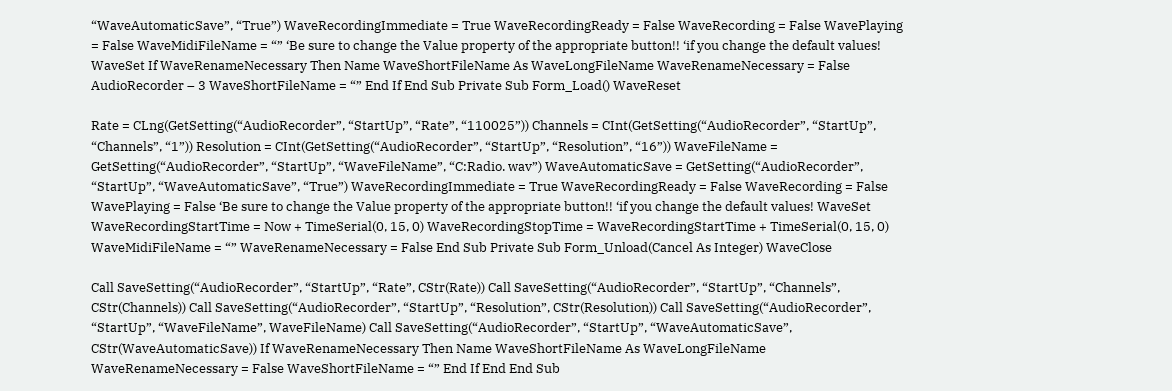“WaveAutomaticSave”, “True”) WaveRecordingImmediate = True WaveRecordingReady = False WaveRecording = False WavePlaying = False WaveMidiFileName = “” ‘Be sure to change the Value property of the appropriate button!! ‘if you change the default values! WaveSet If WaveRenameNecessary Then Name WaveShortFileName As WaveLongFileName WaveRenameNecessary = False AudioRecorder – 3 WaveShortFileName = “” End If End Sub Private Sub Form_Load() WaveReset

Rate = CLng(GetSetting(“AudioRecorder”, “StartUp”, “Rate”, “110025”)) Channels = CInt(GetSetting(“AudioRecorder”, “StartUp”, “Channels”, “1”)) Resolution = CInt(GetSetting(“AudioRecorder”, “StartUp”, “Resolution”, “16”)) WaveFileName = GetSetting(“AudioRecorder”, “StartUp”, “WaveFileName”, “C:Radio. wav”) WaveAutomaticSave = GetSetting(“AudioRecorder”, “StartUp”, “WaveAutomaticSave”, “True”) WaveRecordingImmediate = True WaveRecordingReady = False WaveRecording = False WavePlaying = False ‘Be sure to change the Value property of the appropriate button!! ‘if you change the default values! WaveSet WaveRecordingStartTime = Now + TimeSerial(0, 15, 0) WaveRecordingStopTime = WaveRecordingStartTime + TimeSerial(0, 15, 0) WaveMidiFileName = “” WaveRenameNecessary = False End Sub Private Sub Form_Unload(Cancel As Integer) WaveClose

Call SaveSetting(“AudioRecorder”, “StartUp”, “Rate”, CStr(Rate)) Call SaveSetting(“AudioRecorder”, “StartUp”, “Channels”, CStr(Channels)) Call SaveSetting(“AudioRecorder”, “StartUp”, “Resolution”, CStr(Resolution)) Call SaveSetting(“AudioRecorder”, “StartUp”, “WaveFileName”, WaveFileName) Call SaveSetting(“AudioRecorder”, “StartUp”, “WaveAutomaticSave”, CStr(WaveAutomaticSave)) If WaveRenameNecessary Then Name WaveShortFileName As WaveLongFileName WaveRenameNecessary = False WaveShortFileName = “” End If End End Sub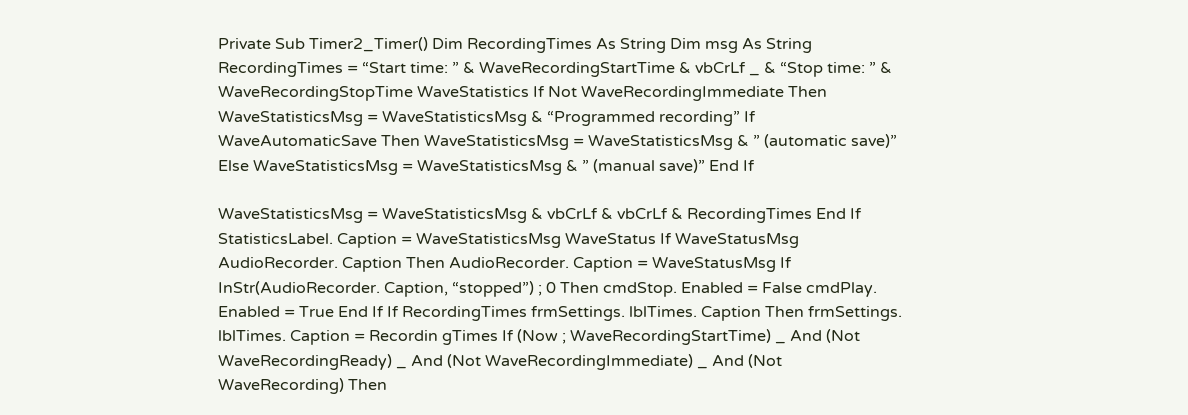Private Sub Timer2_Timer() Dim RecordingTimes As String Dim msg As String RecordingTimes = “Start time: ” & WaveRecordingStartTime & vbCrLf _ & “Stop time: ” & WaveRecordingStopTime WaveStatistics If Not WaveRecordingImmediate Then WaveStatisticsMsg = WaveStatisticsMsg & “Programmed recording” If WaveAutomaticSave Then WaveStatisticsMsg = WaveStatisticsMsg & ” (automatic save)” Else WaveStatisticsMsg = WaveStatisticsMsg & ” (manual save)” End If

WaveStatisticsMsg = WaveStatisticsMsg & vbCrLf & vbCrLf & RecordingTimes End If StatisticsLabel. Caption = WaveStatisticsMsg WaveStatus If WaveStatusMsg AudioRecorder. Caption Then AudioRecorder. Caption = WaveStatusMsg If InStr(AudioRecorder. Caption, “stopped”) ; 0 Then cmdStop. Enabled = False cmdPlay. Enabled = True End If If RecordingTimes frmSettings. lblTimes. Caption Then frmSettings. lblTimes. Caption = Recordin gTimes If (Now ; WaveRecordingStartTime) _ And (Not WaveRecordingReady) _ And (Not WaveRecordingImmediate) _ And (Not WaveRecording) Then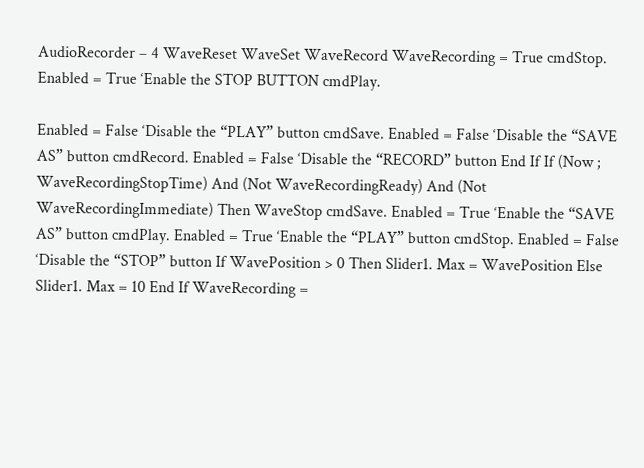AudioRecorder – 4 WaveReset WaveSet WaveRecord WaveRecording = True cmdStop. Enabled = True ‘Enable the STOP BUTTON cmdPlay.

Enabled = False ‘Disable the “PLAY” button cmdSave. Enabled = False ‘Disable the “SAVE AS” button cmdRecord. Enabled = False ‘Disable the “RECORD” button End If If (Now ; WaveRecordingStopTime) And (Not WaveRecordingReady) And (Not WaveRecordingImmediate) Then WaveStop cmdSave. Enabled = True ‘Enable the “SAVE AS” button cmdPlay. Enabled = True ‘Enable the “PLAY” button cmdStop. Enabled = False ‘Disable the “STOP” button If WavePosition > 0 Then Slider1. Max = WavePosition Else Slider1. Max = 10 End If WaveRecording =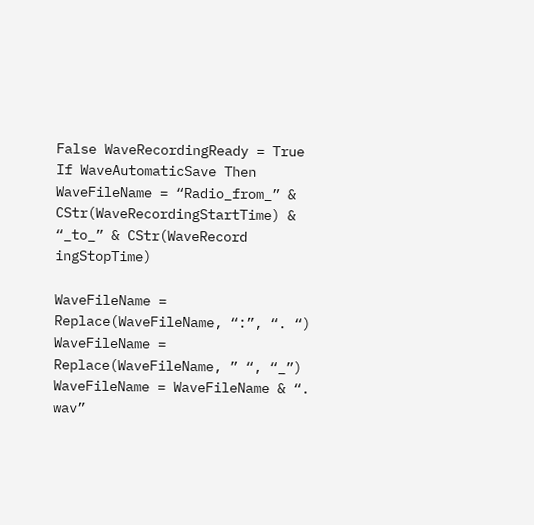False WaveRecordingReady = True If WaveAutomaticSave Then WaveFileName = “Radio_from_” & CStr(WaveRecordingStartTime) & “_to_” & CStr(WaveRecord ingStopTime)

WaveFileName = Replace(WaveFileName, “:”, “. “) WaveFileName = Replace(WaveFileName, ” “, “_”) WaveFileName = WaveFileName & “. wav”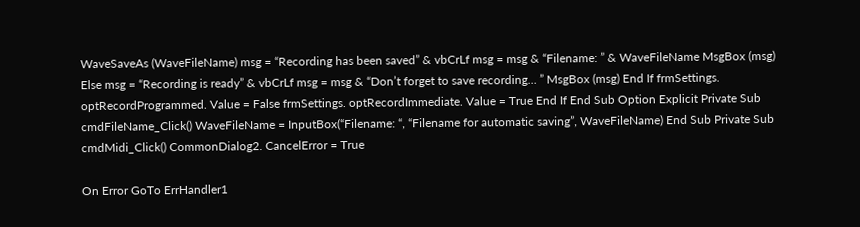WaveSaveAs (WaveFileName) msg = “Recording has been saved” & vbCrLf msg = msg & “Filename: ” & WaveFileName MsgBox (msg) Else msg = “Recording is ready” & vbCrLf msg = msg & “Don’t forget to save recording… ” MsgBox (msg) End If frmSettings. optRecordProgrammed. Value = False frmSettings. optRecordImmediate. Value = True End If End Sub Option Explicit Private Sub cmdFileName_Click() WaveFileName = InputBox(“Filename: “, “Filename for automatic saving”, WaveFileName) End Sub Private Sub cmdMidi_Click() CommonDialog2. CancelError = True

On Error GoTo ErrHandler1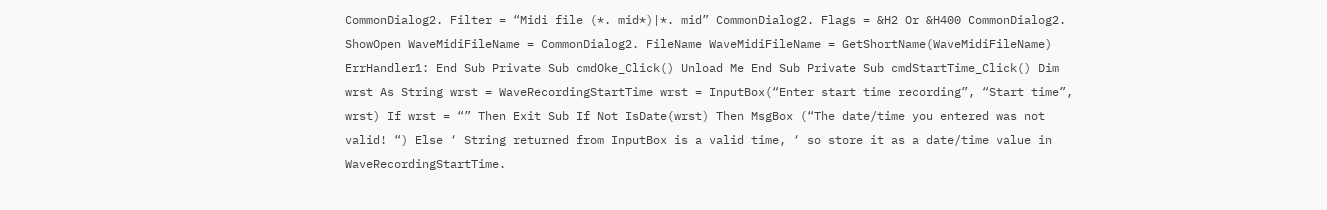CommonDialog2. Filter = “Midi file (*. mid*)|*. mid” CommonDialog2. Flags = &H2 Or &H400 CommonDialog2. ShowOpen WaveMidiFileName = CommonDialog2. FileName WaveMidiFileName = GetShortName(WaveMidiFileName) ErrHandler1: End Sub Private Sub cmdOke_Click() Unload Me End Sub Private Sub cmdStartTime_Click() Dim wrst As String wrst = WaveRecordingStartTime wrst = InputBox(“Enter start time recording”, “Start time”, wrst) If wrst = “” Then Exit Sub If Not IsDate(wrst) Then MsgBox (“The date/time you entered was not valid! “) Else ‘ String returned from InputBox is a valid time, ‘ so store it as a date/time value in WaveRecordingStartTime.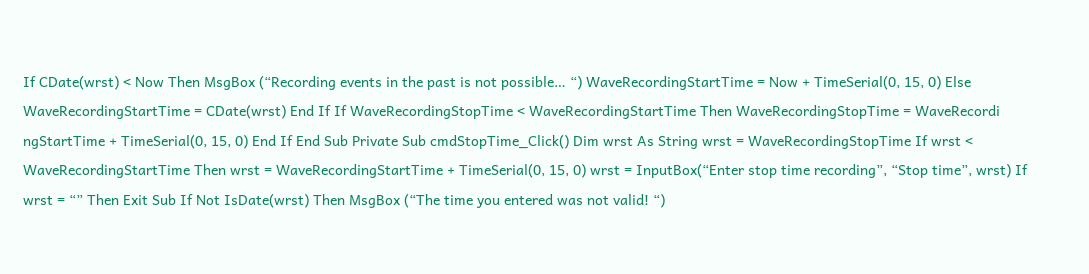If CDate(wrst) < Now Then MsgBox (“Recording events in the past is not possible… “) WaveRecordingStartTime = Now + TimeSerial(0, 15, 0) Else WaveRecordingStartTime = CDate(wrst) End If If WaveRecordingStopTime < WaveRecordingStartTime Then WaveRecordingStopTime = WaveRecordi ngStartTime + TimeSerial(0, 15, 0) End If End Sub Private Sub cmdStopTime_Click() Dim wrst As String wrst = WaveRecordingStopTime If wrst < WaveRecordingStartTime Then wrst = WaveRecordingStartTime + TimeSerial(0, 15, 0) wrst = InputBox(“Enter stop time recording”, “Stop time”, wrst) If wrst = “” Then Exit Sub If Not IsDate(wrst) Then MsgBox (“The time you entered was not valid! “)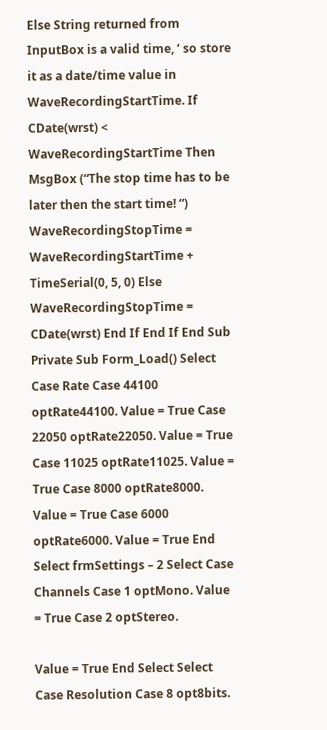Else String returned from InputBox is a valid time, ‘ so store it as a date/time value in WaveRecordingStartTime. If CDate(wrst) < WaveRecordingStartTime Then MsgBox (“The stop time has to be later then the start time! “) WaveRecordingStopTime = WaveRecordingStartTime + TimeSerial(0, 5, 0) Else WaveRecordingStopTime = CDate(wrst) End If End If End Sub Private Sub Form_Load() Select Case Rate Case 44100 optRate44100. Value = True Case 22050 optRate22050. Value = True Case 11025 optRate11025. Value = True Case 8000 optRate8000. Value = True Case 6000 optRate6000. Value = True End Select frmSettings – 2 Select Case Channels Case 1 optMono. Value = True Case 2 optStereo.

Value = True End Select Select Case Resolution Case 8 opt8bits.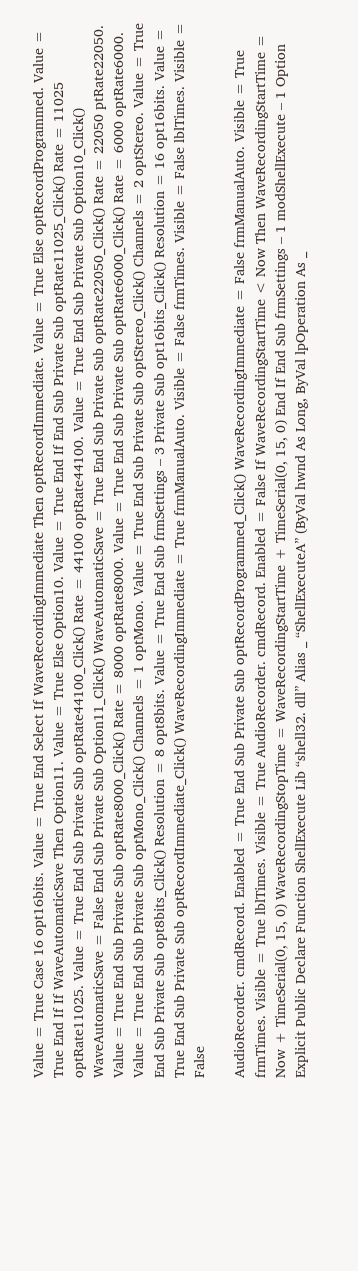Value = True Case 16 opt16bits. Value = True End Select If WaveRecordingImmediate Then optRecordImmediate. Value = True Else optRecordProgrammed. Value = True End If If WaveAutomaticSave Then Option11. Value = True Else Option10. Value = True End If End Sub Private Sub optRate11025_Click() Rate = 11025 optRate11025. Value = True End Sub Private Sub optRate44100_Click() Rate = 44100 optRate44100. Value = True End Sub Private Sub Option10_Click() WaveAutomaticSave = False End Sub Private Sub Option11_Click() WaveAutomaticSave = True End Sub Private Sub optRate22050_Click() Rate = 22050 ptRate22050. Value = True End Sub Private Sub optRate8000_Click() Rate = 8000 optRate8000. Value = True End Sub Private Sub optRate6000_Click() Rate = 6000 optRate6000. Value = True End Sub Private Sub optMono_Click() Channels = 1 optMono. Value = True End Sub Private Sub optStereo_Click() Channels = 2 optStereo. Value = True End Sub Private Sub opt8bits_Click() Resolution = 8 opt8bits. Value = True End Sub frmSettings – 3 Private Sub opt16bits_Click() Resolution = 16 opt16bits. Value = True End Sub Private Sub optRecordImmediate_Click() WaveRecordingImmediate = True frmManualAuto. Visible = False frmTimes. Visible = False lblTimes. Visible = False

AudioRecorder. cmdRecord. Enabled = True End Sub Private Sub optRecordProgrammed_Click() WaveRecordingImmediate = False frmManualAuto. Visible = True frmTimes. Visible = True lblTimes. Visible = True AudioRecorder. cmdRecord. Enabled = False If WaveRecordingStartTime < Now Then WaveRecordingStartTime = Now + TimeSerial(0, 15, 0) WaveRecordingStopTime = WaveRecordingStartTime + TimeSerial(0, 15, 0) End If End Sub frmSettings – 1 modShellExecute – 1 Option Explicit Public Declare Function ShellExecute Lib “shell32. dll” Alias _ “ShellExecuteA” (ByVal hwnd As Long, ByVal lpOperation As _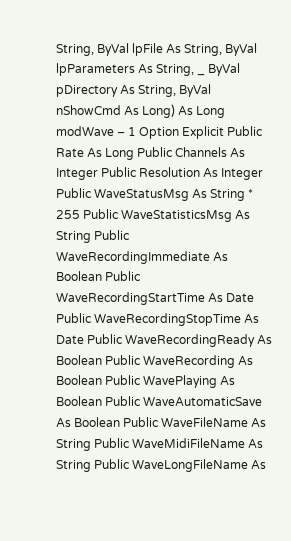String, ByVal lpFile As String, ByVal lpParameters As String, _ ByVal pDirectory As String, ByVal nShowCmd As Long) As Long modWave – 1 Option Explicit Public Rate As Long Public Channels As Integer Public Resolution As Integer Public WaveStatusMsg As String * 255 Public WaveStatisticsMsg As String Public WaveRecordingImmediate As Boolean Public WaveRecordingStartTime As Date Public WaveRecordingStopTime As Date Public WaveRecordingReady As Boolean Public WaveRecording As Boolean Public WavePlaying As Boolean Public WaveAutomaticSave As Boolean Public WaveFileName As String Public WaveMidiFileName As String Public WaveLongFileName As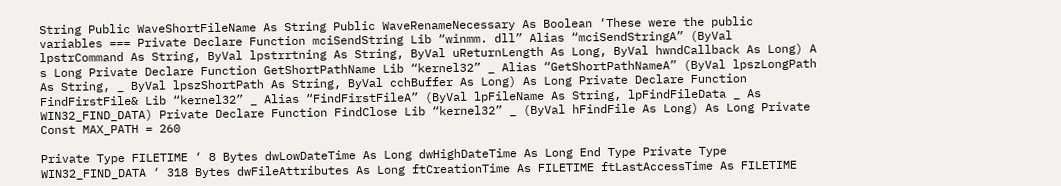String Public WaveShortFileName As String Public WaveRenameNecessary As Boolean ‘These were the public variables === Private Declare Function mciSendString Lib “winmm. dll” Alias “mciSendStringA” (ByVal lpstrCommand As String, ByVal lpstrrtning As String, ByVal uReturnLength As Long, ByVal hwndCallback As Long) A s Long Private Declare Function GetShortPathName Lib “kernel32” _ Alias “GetShortPathNameA” (ByVal lpszLongPath As String, _ ByVal lpszShortPath As String, ByVal cchBuffer As Long) As Long Private Declare Function FindFirstFile& Lib “kernel32” _ Alias “FindFirstFileA” (ByVal lpFileName As String, lpFindFileData _ As WIN32_FIND_DATA) Private Declare Function FindClose Lib “kernel32” _ (ByVal hFindFile As Long) As Long Private Const MAX_PATH = 260

Private Type FILETIME ‘ 8 Bytes dwLowDateTime As Long dwHighDateTime As Long End Type Private Type WIN32_FIND_DATA ‘ 318 Bytes dwFileAttributes As Long ftCreationTime As FILETIME ftLastAccessTime As FILETIME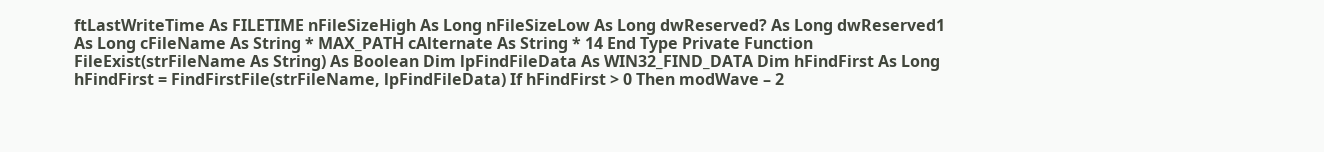ftLastWriteTime As FILETIME nFileSizeHigh As Long nFileSizeLow As Long dwReserved? As Long dwReserved1 As Long cFileName As String * MAX_PATH cAlternate As String * 14 End Type Private Function FileExist(strFileName As String) As Boolean Dim lpFindFileData As WIN32_FIND_DATA Dim hFindFirst As Long hFindFirst = FindFirstFile(strFileName, lpFindFileData) If hFindFirst > 0 Then modWave – 2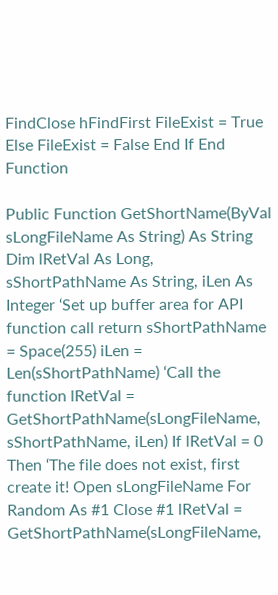FindClose hFindFirst FileExist = True Else FileExist = False End If End Function

Public Function GetShortName(ByVal sLongFileName As String) As String Dim lRetVal As Long, sShortPathName As String, iLen As Integer ‘Set up buffer area for API function call return sShortPathName = Space(255) iLen = Len(sShortPathName) ‘Call the function lRetVal = GetShortPathName(sLongFileName, sShortPathName, iLen) If lRetVal = 0 Then ‘The file does not exist, first create it! Open sLongFileName For Random As #1 Close #1 lRetVal = GetShortPathName(sLongFileName,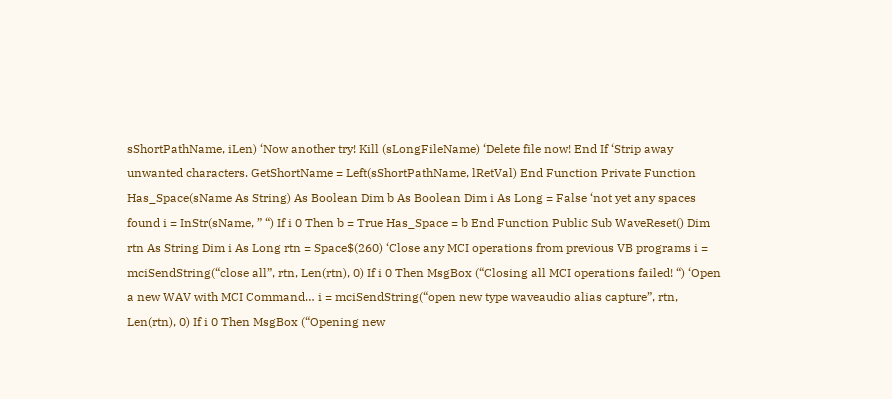sShortPathName, iLen) ‘Now another try! Kill (sLongFileName) ‘Delete file now! End If ‘Strip away unwanted characters. GetShortName = Left(sShortPathName, lRetVal) End Function Private Function Has_Space(sName As String) As Boolean Dim b As Boolean Dim i As Long = False ‘not yet any spaces found i = InStr(sName, ” “) If i 0 Then b = True Has_Space = b End Function Public Sub WaveReset() Dim rtn As String Dim i As Long rtn = Space$(260) ‘Close any MCI operations from previous VB programs i = mciSendString(“close all”, rtn, Len(rtn), 0) If i 0 Then MsgBox (“Closing all MCI operations failed! “) ‘Open a new WAV with MCI Command… i = mciSendString(“open new type waveaudio alias capture”, rtn, Len(rtn), 0) If i 0 Then MsgBox (“Opening new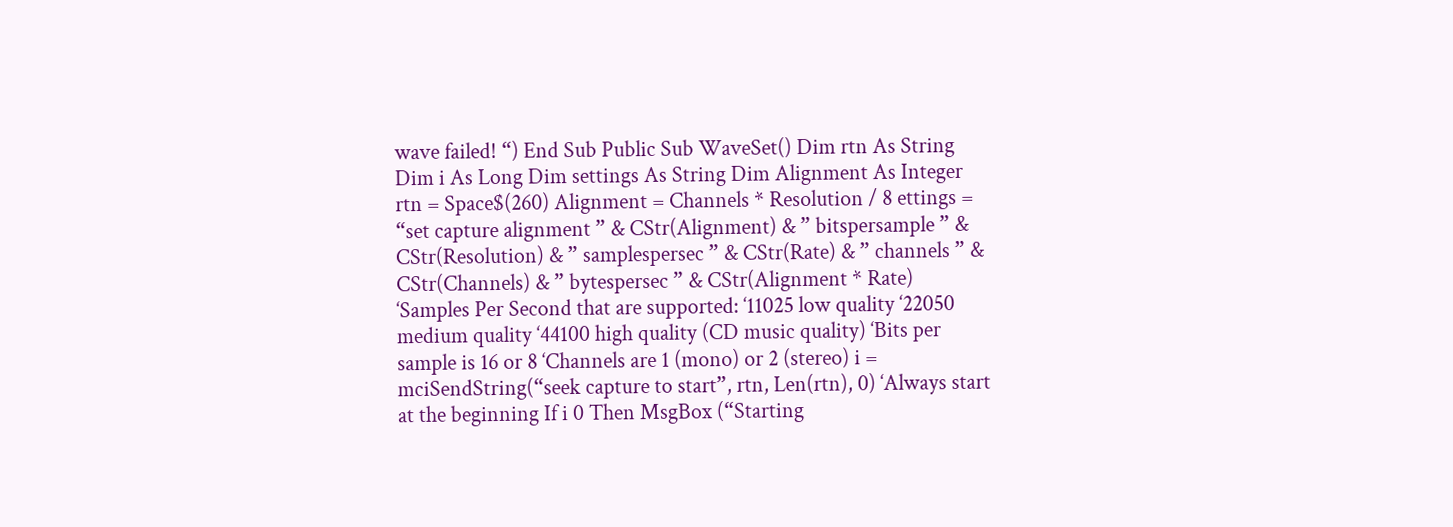wave failed! “) End Sub Public Sub WaveSet() Dim rtn As String Dim i As Long Dim settings As String Dim Alignment As Integer rtn = Space$(260) Alignment = Channels * Resolution / 8 ettings = “set capture alignment ” & CStr(Alignment) & ” bitspersample ” & CStr(Resolution) & ” samplespersec ” & CStr(Rate) & ” channels ” & CStr(Channels) & ” bytespersec ” & CStr(Alignment * Rate) ‘Samples Per Second that are supported: ‘11025 low quality ‘22050 medium quality ‘44100 high quality (CD music quality) ‘Bits per sample is 16 or 8 ‘Channels are 1 (mono) or 2 (stereo) i = mciSendString(“seek capture to start”, rtn, Len(rtn), 0) ‘Always start at the beginning If i 0 Then MsgBox (“Starting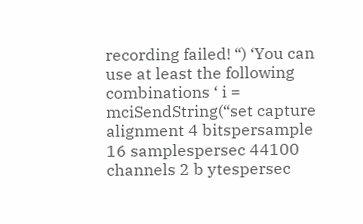recording failed! “) ‘You can use at least the following combinations ‘ i = mciSendString(“set capture alignment 4 bitspersample 16 samplespersec 44100 channels 2 b ytespersec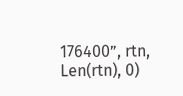176400”, rtn, Len(rtn), 0)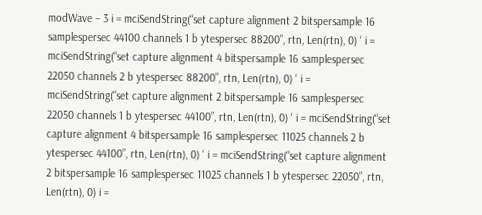modWave – 3 i = mciSendString(“set capture alignment 2 bitspersample 16 samplespersec 44100 channels 1 b ytespersec 88200”, rtn, Len(rtn), 0) ‘ i = mciSendString(“set capture alignment 4 bitspersample 16 samplespersec 22050 channels 2 b ytespersec 88200”, rtn, Len(rtn), 0) ‘ i = mciSendString(“set capture alignment 2 bitspersample 16 samplespersec 22050 channels 1 b ytespersec 44100”, rtn, Len(rtn), 0) ‘ i = mciSendString(“set capture alignment 4 bitspersample 16 samplespersec 11025 channels 2 b ytespersec 44100”, rtn, Len(rtn), 0) ‘ i = mciSendString(“set capture alignment 2 bitspersample 16 samplespersec 11025 channels 1 b ytespersec 22050”, rtn, Len(rtn), 0) i =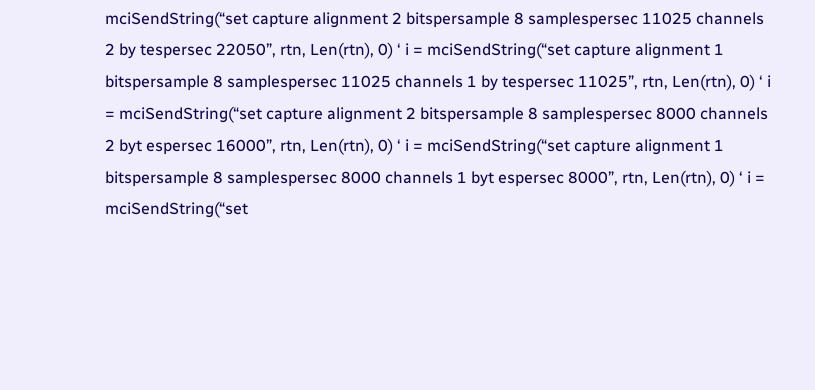mciSendString(“set capture alignment 2 bitspersample 8 samplespersec 11025 channels 2 by tespersec 22050”, rtn, Len(rtn), 0) ‘ i = mciSendString(“set capture alignment 1 bitspersample 8 samplespersec 11025 channels 1 by tespersec 11025”, rtn, Len(rtn), 0) ‘ i = mciSendString(“set capture alignment 2 bitspersample 8 samplespersec 8000 channels 2 byt espersec 16000”, rtn, Len(rtn), 0) ‘ i = mciSendString(“set capture alignment 1 bitspersample 8 samplespersec 8000 channels 1 byt espersec 8000”, rtn, Len(rtn), 0) ‘ i = mciSendString(“set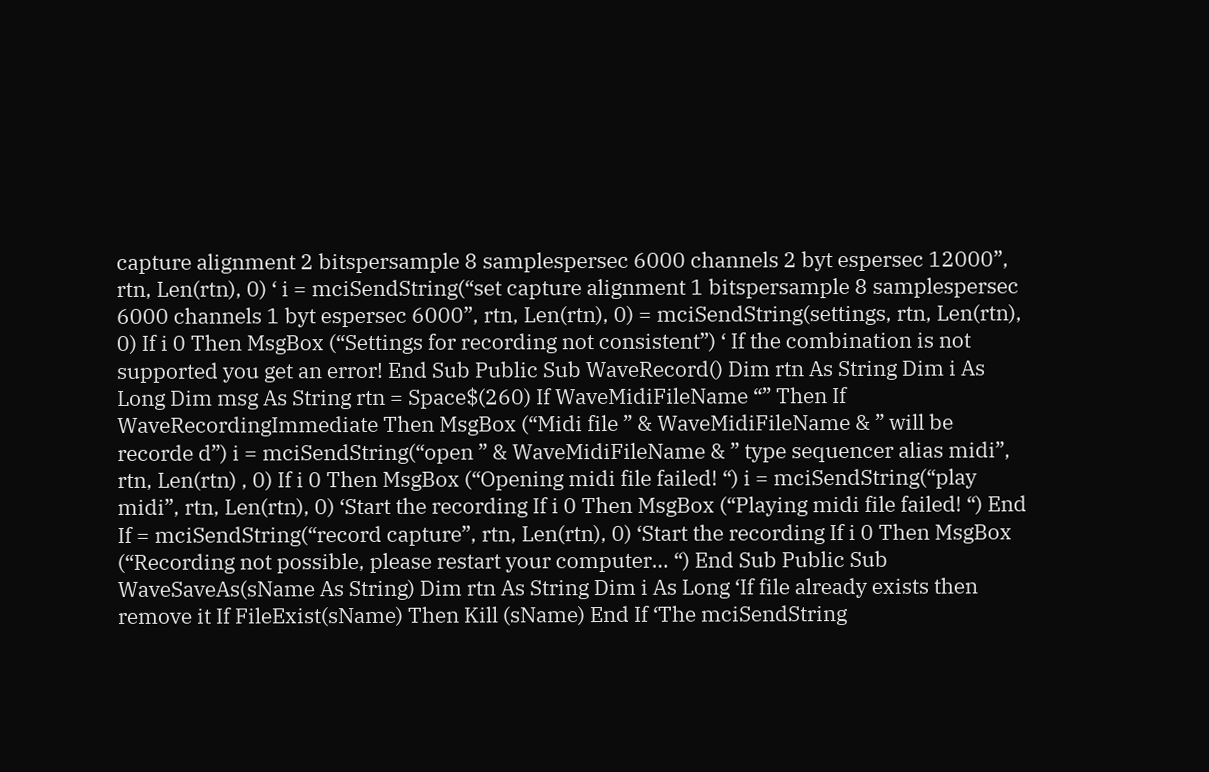capture alignment 2 bitspersample 8 samplespersec 6000 channels 2 byt espersec 12000”, rtn, Len(rtn), 0) ‘ i = mciSendString(“set capture alignment 1 bitspersample 8 samplespersec 6000 channels 1 byt espersec 6000”, rtn, Len(rtn), 0) = mciSendString(settings, rtn, Len(rtn), 0) If i 0 Then MsgBox (“Settings for recording not consistent”) ‘ If the combination is not supported you get an error! End Sub Public Sub WaveRecord() Dim rtn As String Dim i As Long Dim msg As String rtn = Space$(260) If WaveMidiFileName “” Then If WaveRecordingImmediate Then MsgBox (“Midi file ” & WaveMidiFileName & ” will be recorde d”) i = mciSendString(“open ” & WaveMidiFileName & ” type sequencer alias midi”, rtn, Len(rtn) , 0) If i 0 Then MsgBox (“Opening midi file failed! “) i = mciSendString(“play midi”, rtn, Len(rtn), 0) ‘Start the recording If i 0 Then MsgBox (“Playing midi file failed! “) End If = mciSendString(“record capture”, rtn, Len(rtn), 0) ‘Start the recording If i 0 Then MsgBox (“Recording not possible, please restart your computer… “) End Sub Public Sub WaveSaveAs(sName As String) Dim rtn As String Dim i As Long ‘If file already exists then remove it If FileExist(sName) Then Kill (sName) End If ‘The mciSendString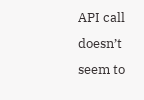API call doesn’t seem to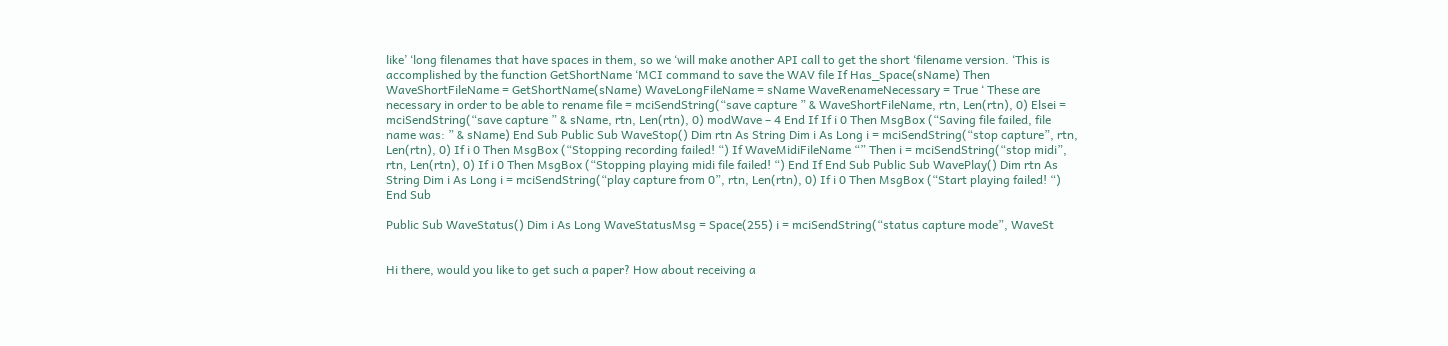like’ ‘long filenames that have spaces in them, so we ‘will make another API call to get the short ‘filename version. ‘This is accomplished by the function GetShortName ‘MCI command to save the WAV file If Has_Space(sName) Then WaveShortFileName = GetShortName(sName) WaveLongFileName = sName WaveRenameNecessary = True ‘ These are necessary in order to be able to rename file = mciSendString(“save capture ” & WaveShortFileName, rtn, Len(rtn), 0) Elsei = mciSendString(“save capture ” & sName, rtn, Len(rtn), 0) modWave – 4 End If If i 0 Then MsgBox (“Saving file failed, file name was: ” & sName) End Sub Public Sub WaveStop() Dim rtn As String Dim i As Long i = mciSendString(“stop capture”, rtn, Len(rtn), 0) If i 0 Then MsgBox (“Stopping recording failed! “) If WaveMidiFileName “” Then i = mciSendString(“stop midi”, rtn, Len(rtn), 0) If i 0 Then MsgBox (“Stopping playing midi file failed! “) End If End Sub Public Sub WavePlay() Dim rtn As String Dim i As Long i = mciSendString(“play capture from 0”, rtn, Len(rtn), 0) If i 0 Then MsgBox (“Start playing failed! “) End Sub

Public Sub WaveStatus() Dim i As Long WaveStatusMsg = Space(255) i = mciSendString(“status capture mode”, WaveSt


Hi there, would you like to get such a paper? How about receiving a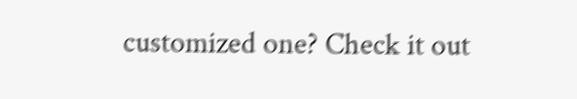customized one? Check it out